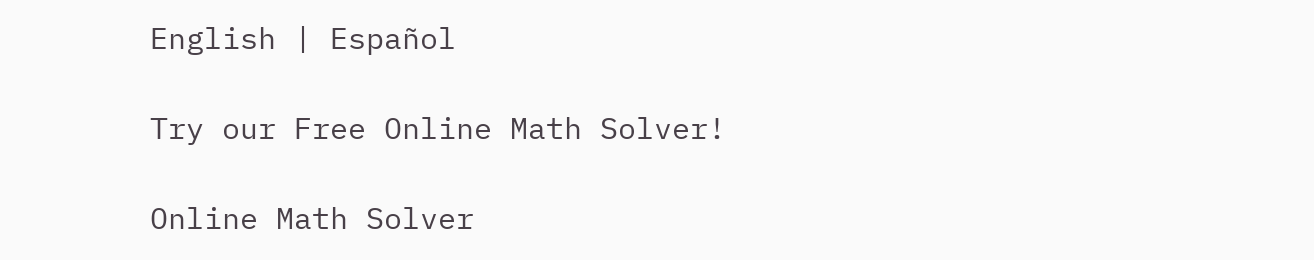English | Español

Try our Free Online Math Solver!

Online Math Solver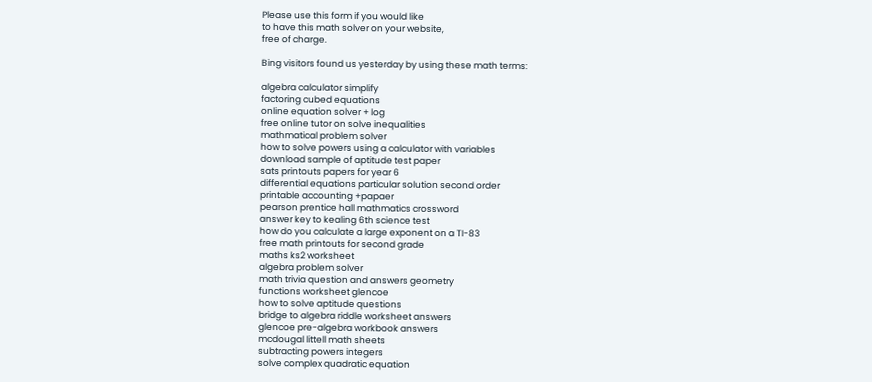Please use this form if you would like
to have this math solver on your website,
free of charge.

Bing visitors found us yesterday by using these math terms:

algebra calculator simplify
factoring cubed equations
online equation solver + log
free online tutor on solve inequalities
mathmatical problem solver
how to solve powers using a calculator with variables
download sample of aptitude test paper
sats printouts papers for year 6
differential equations particular solution second order
printable accounting +papaer
pearson prentice hall mathmatics crossword
answer key to kealing 6th science test
how do you calculate a large exponent on a TI-83
free math printouts for second grade
maths ks2 worksheet
algebra problem solver
math trivia question and answers geometry
functions worksheet glencoe
how to solve aptitude questions
bridge to algebra riddle worksheet answers
glencoe pre-algebra workbook answers
mcdougal littell math sheets
subtracting powers integers
solve complex quadratic equation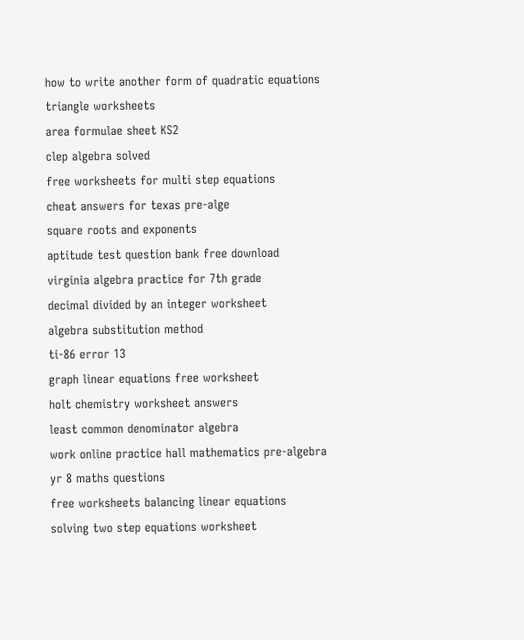how to write another form of quadratic equations
triangle worksheets
area formulae sheet KS2
clep algebra solved
free worksheets for multi step equations
cheat answers for texas pre-alge
square roots and exponents
aptitude test question bank free download
virginia algebra practice for 7th grade
decimal divided by an integer worksheet
algebra substitution method
ti-86 error 13
graph linear equations free worksheet
holt chemistry worksheet answers
least common denominator algebra
work online practice hall mathematics pre-algebra
yr 8 maths questions
free worksheets balancing linear equations
solving two step equations worksheet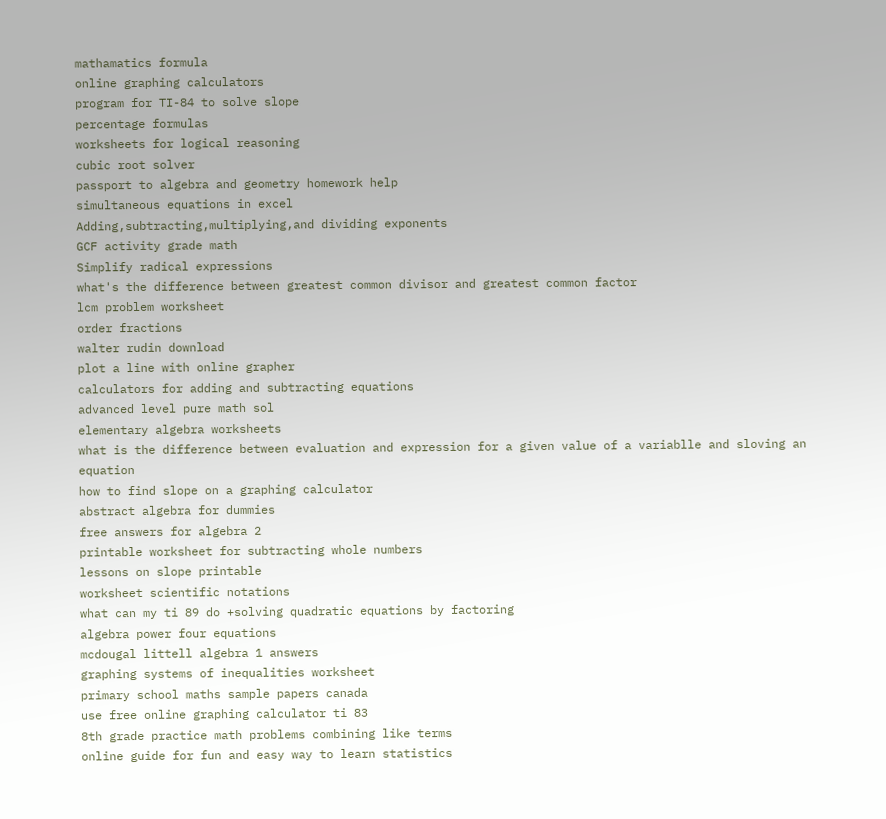mathamatics formula
online graphing calculators
program for TI-84 to solve slope
percentage formulas
worksheets for logical reasoning
cubic root solver
passport to algebra and geometry homework help
simultaneous equations in excel
Adding,subtracting,multiplying,and dividing exponents
GCF activity grade math
Simplify radical expressions
what's the difference between greatest common divisor and greatest common factor
lcm problem worksheet
order fractions
walter rudin download
plot a line with online grapher
calculators for adding and subtracting equations
advanced level pure math sol
elementary algebra worksheets
what is the difference between evaluation and expression for a given value of a variablle and sloving an equation
how to find slope on a graphing calculator
abstract algebra for dummies
free answers for algebra 2
printable worksheet for subtracting whole numbers
lessons on slope printable
worksheet scientific notations
what can my ti 89 do +solving quadratic equations by factoring
algebra power four equations
mcdougal littell algebra 1 answers
graphing systems of inequalities worksheet
primary school maths sample papers canada
use free online graphing calculator ti 83
8th grade practice math problems combining like terms
online guide for fun and easy way to learn statistics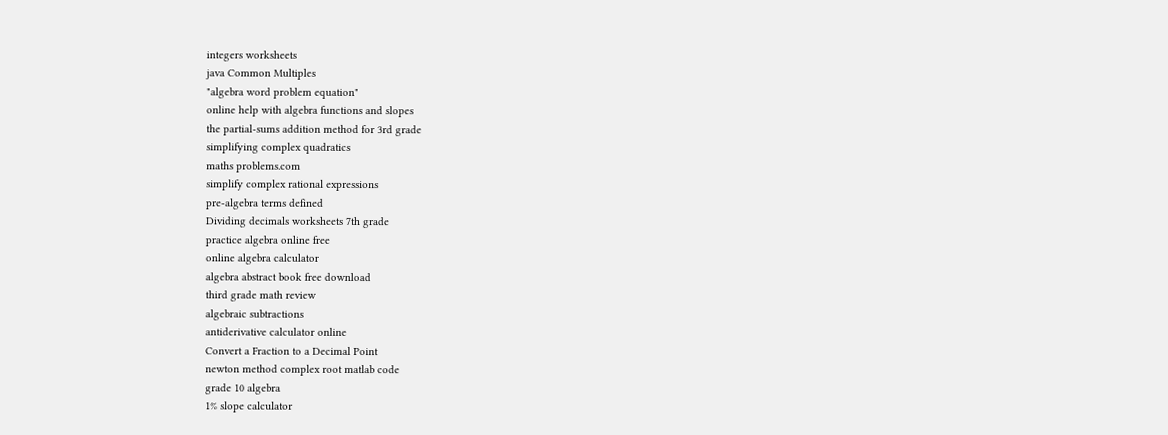integers worksheets
java Common Multiples
"algebra word problem equation"
online help with algebra functions and slopes
the partial-sums addition method for 3rd grade
simplifying complex quadratics
maths problems.com
simplify complex rational expressions
pre-algebra terms defined
Dividing decimals worksheets 7th grade
practice algebra online free
online algebra calculator
algebra abstract book free download
third grade math review
algebraic subtractions
antiderivative calculator online
Convert a Fraction to a Decimal Point
newton method complex root matlab code
grade 10 algebra
1% slope calculator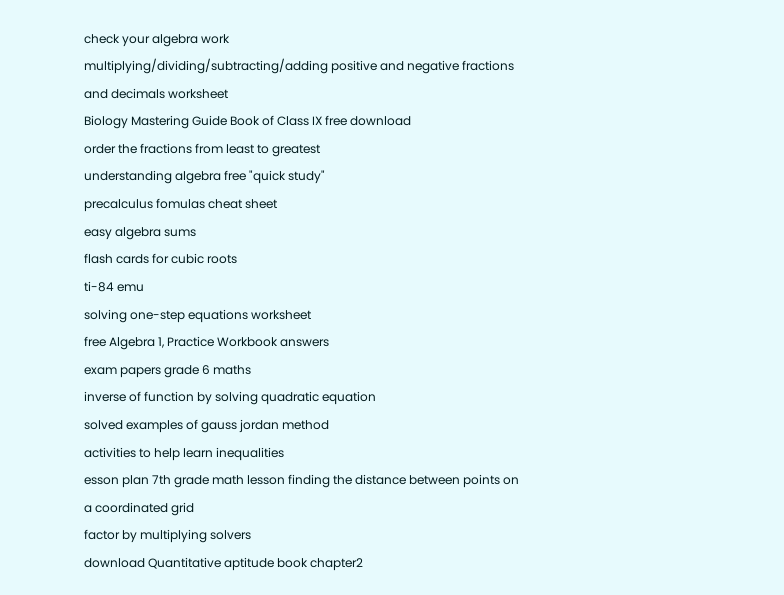check your algebra work
multiplying/dividing/subtracting/adding positive and negative fractions and decimals worksheet
Biology Mastering Guide Book of Class IX free download
order the fractions from least to greatest
understanding algebra free "quick study"
precalculus fomulas cheat sheet
easy algebra sums
flash cards for cubic roots
ti-84 emu
solving one-step equations worksheet
free Algebra 1, Practice Workbook answers
exam papers grade 6 maths
inverse of function by solving quadratic equation
solved examples of gauss jordan method
activities to help learn inequalities
esson plan 7th grade math lesson finding the distance between points on a coordinated grid
factor by multiplying solvers
download Quantitative aptitude book chapter2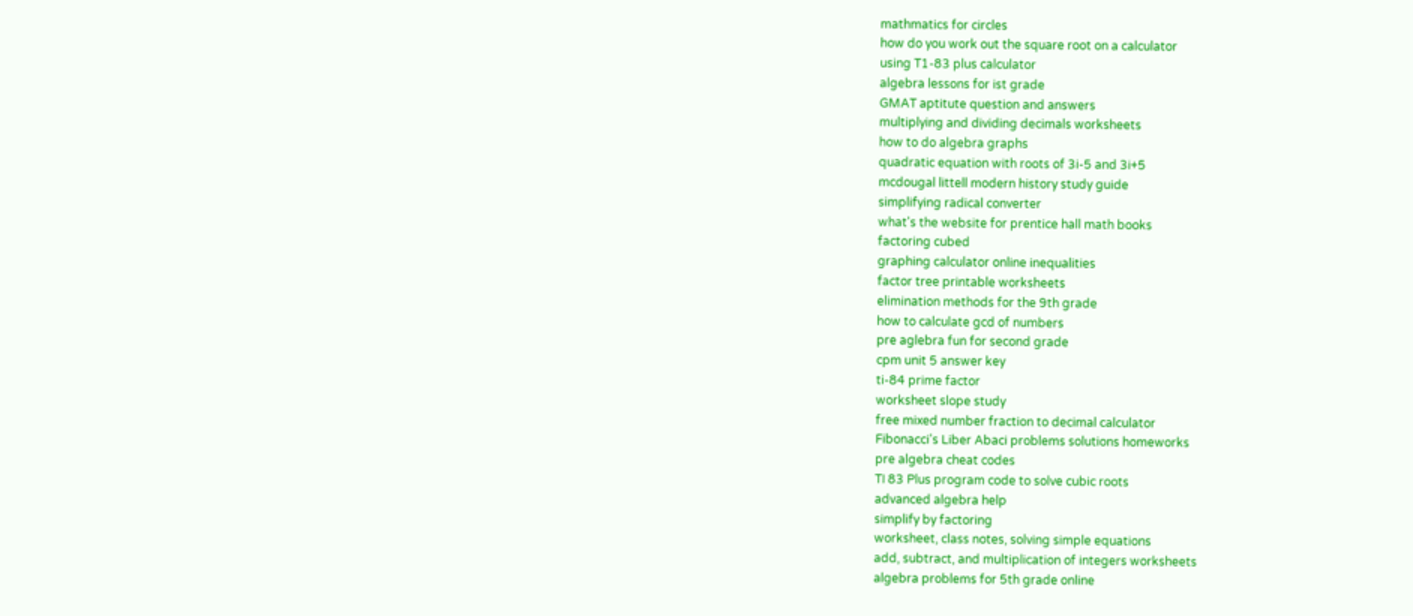mathmatics for circles
how do you work out the square root on a calculator
using T1-83 plus calculator
algebra lessons for ist grade
GMAT aptitute question and answers
multiplying and dividing decimals worksheets
how to do algebra graphs
quadratic equation with roots of 3i-5 and 3i+5
mcdougal littell modern history study guide
simplifying radical converter
what's the website for prentice hall math books
factoring cubed
graphing calculator online inequalities
factor tree printable worksheets
elimination methods for the 9th grade
how to calculate gcd of numbers
pre aglebra fun for second grade
cpm unit 5 answer key
ti-84 prime factor
worksheet slope study
free mixed number fraction to decimal calculator
Fibonacci's Liber Abaci problems solutions homeworks
pre algebra cheat codes
TI 83 Plus program code to solve cubic roots
advanced algebra help
simplify by factoring
worksheet, class notes, solving simple equations
add, subtract, and multiplication of integers worksheets
algebra problems for 5th grade online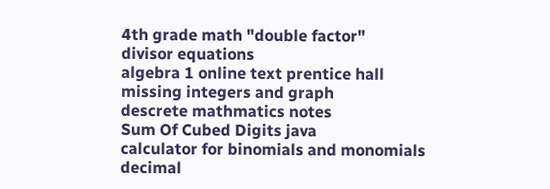4th grade math "double factor"
divisor equations
algebra 1 online text prentice hall
missing integers and graph
descrete mathmatics notes
Sum Of Cubed Digits java
calculator for binomials and monomials
decimal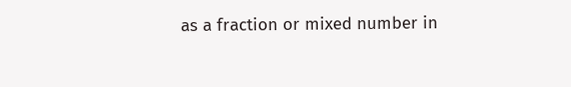as a fraction or mixed number in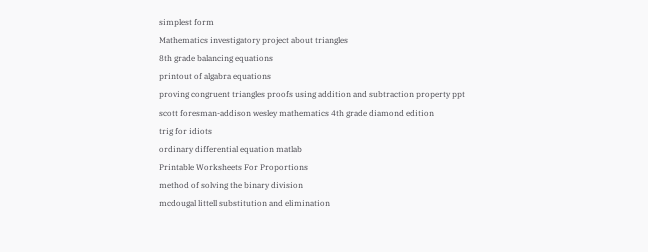simplest form
Mathematics investigatory project about triangles
8th grade balancing equations
printout of algabra equations
proving congruent triangles proofs using addition and subtraction property ppt
scott foresman-addison wesley mathematics 4th grade diamond edition
trig for idiots
ordinary differential equation matlab
Printable Worksheets For Proportions
method of solving the binary division
mcdougal littell substitution and elimination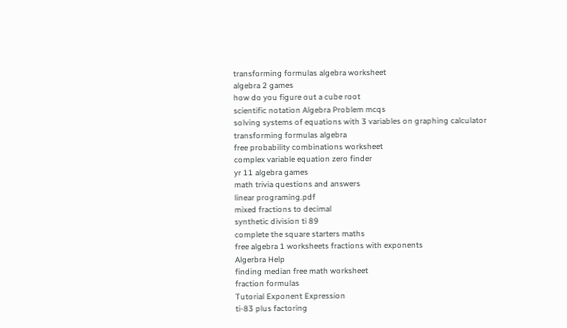transforming formulas algebra worksheet
algebra 2 games
how do you figure out a cube root
scientific notation Algebra Problem mcqs
solving systems of equations with 3 variables on graphing calculator
transforming formulas algebra
free probability combinations worksheet
complex variable equation zero finder
yr 11 algebra games
math trivia questions and answers
linear programing.pdf
mixed fractions to decimal
synthetic division ti 89
complete the square starters maths
free algebra 1 worksheets fractions with exponents
Algerbra Help
finding median free math worksheet
fraction formulas
Tutorial Exponent Expression
ti-83 plus factoring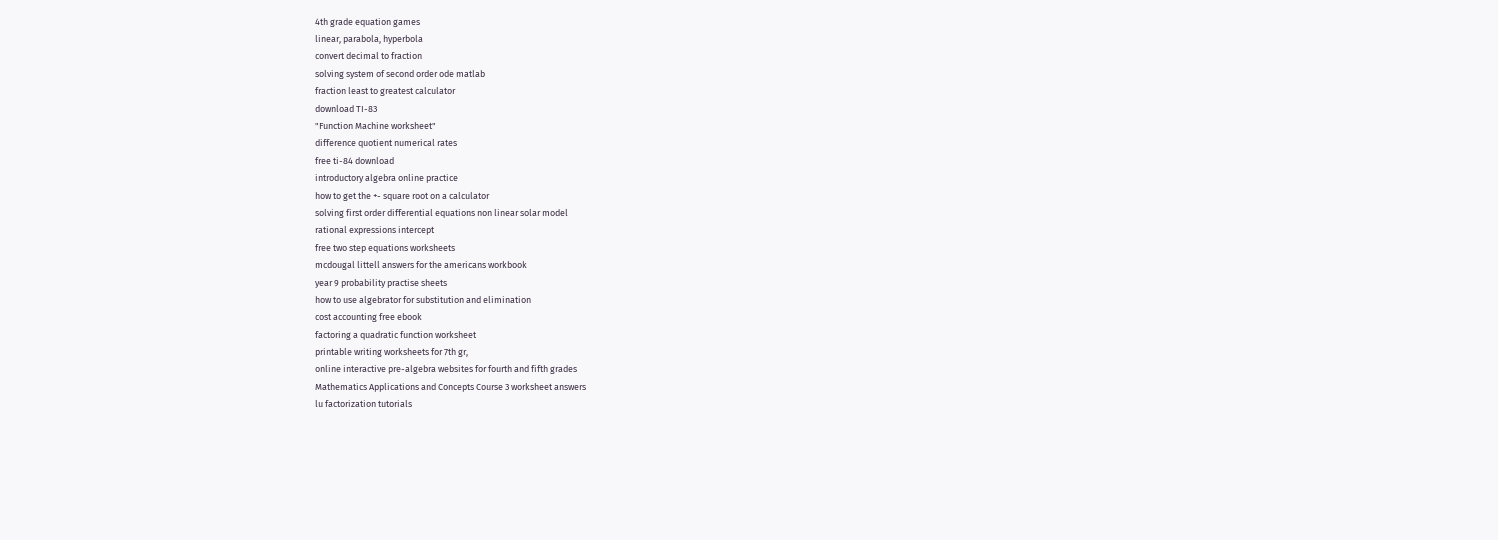4th grade equation games
linear, parabola, hyperbola
convert decimal to fraction
solving system of second order ode matlab
fraction least to greatest calculator
download TI-83
"Function Machine worksheet"
difference quotient numerical rates
free ti-84 download
introductory algebra online practice
how to get the +- square root on a calculator
solving first order differential equations non linear solar model
rational expressions intercept
free two step equations worksheets
mcdougal littell answers for the americans workbook
year 9 probability practise sheets
how to use algebrator for substitution and elimination
cost accounting free ebook
factoring a quadratic function worksheet
printable writing worksheets for 7th gr,
online interactive pre-algebra websites for fourth and fifth grades
Mathematics Applications and Concepts Course 3 worksheet answers
lu factorization tutorials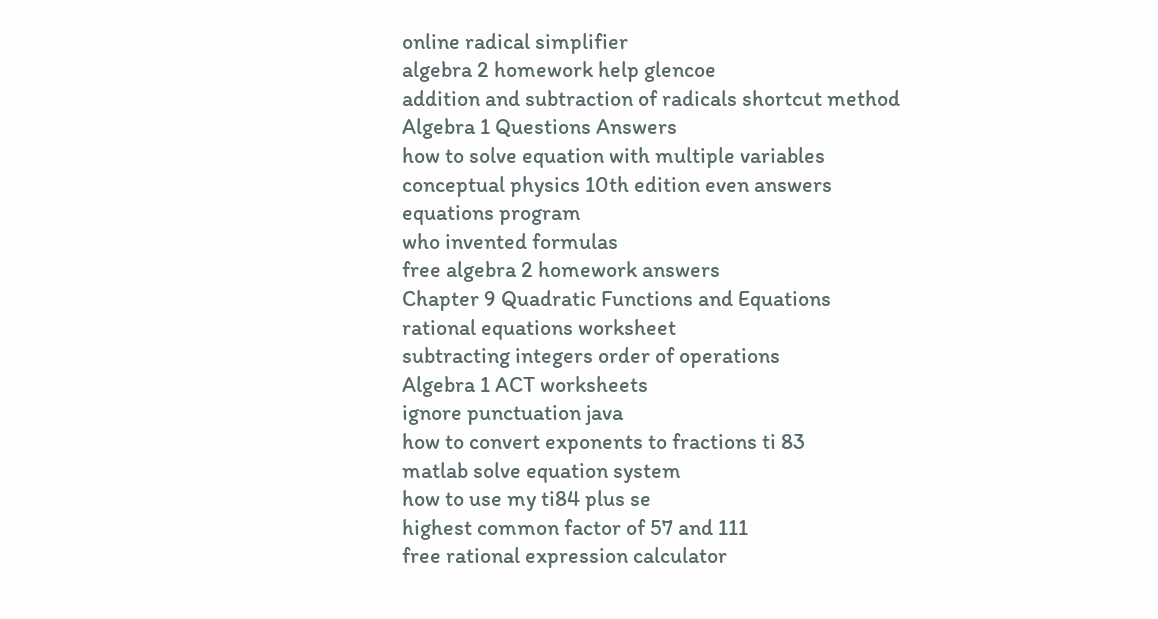online radical simplifier
algebra 2 homework help glencoe
addition and subtraction of radicals shortcut method
Algebra 1 Questions Answers
how to solve equation with multiple variables
conceptual physics 10th edition even answers
equations program
who invented formulas
free algebra 2 homework answers
Chapter 9 Quadratic Functions and Equations
rational equations worksheet
subtracting integers order of operations
Algebra 1 ACT worksheets
ignore punctuation java
how to convert exponents to fractions ti 83
matlab solve equation system
how to use my ti84 plus se
highest common factor of 57 and 111
free rational expression calculator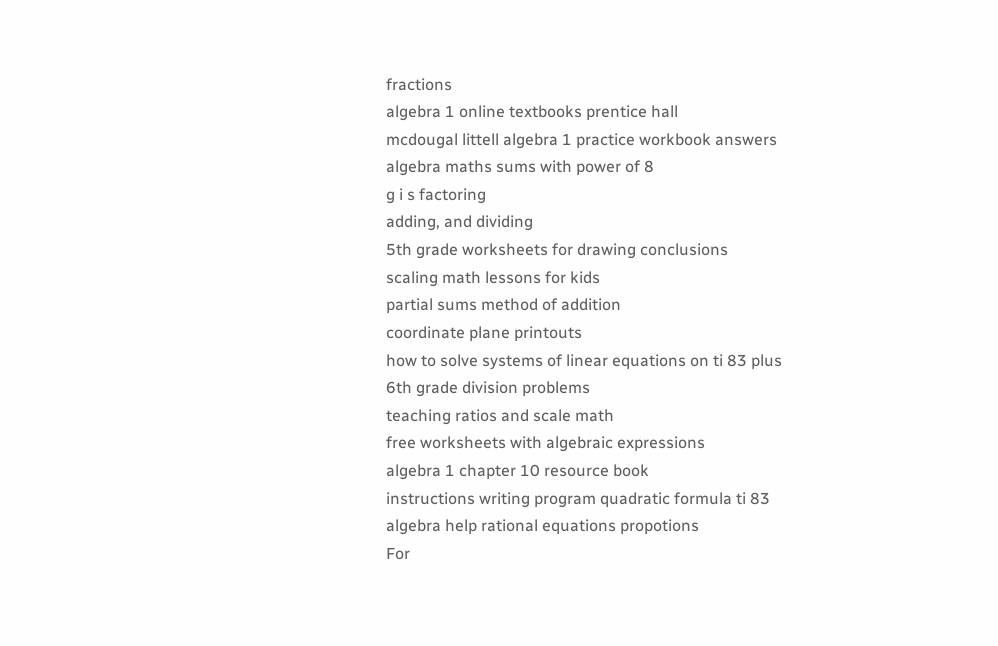fractions
algebra 1 online textbooks prentice hall
mcdougal littell algebra 1 practice workbook answers
algebra maths sums with power of 8
g i s factoring
adding, and dividing
5th grade worksheets for drawing conclusions
scaling math lessons for kids
partial sums method of addition
coordinate plane printouts
how to solve systems of linear equations on ti 83 plus
6th grade division problems
teaching ratios and scale math
free worksheets with algebraic expressions
algebra 1 chapter 10 resource book
instructions writing program quadratic formula ti 83
algebra help rational equations propotions
For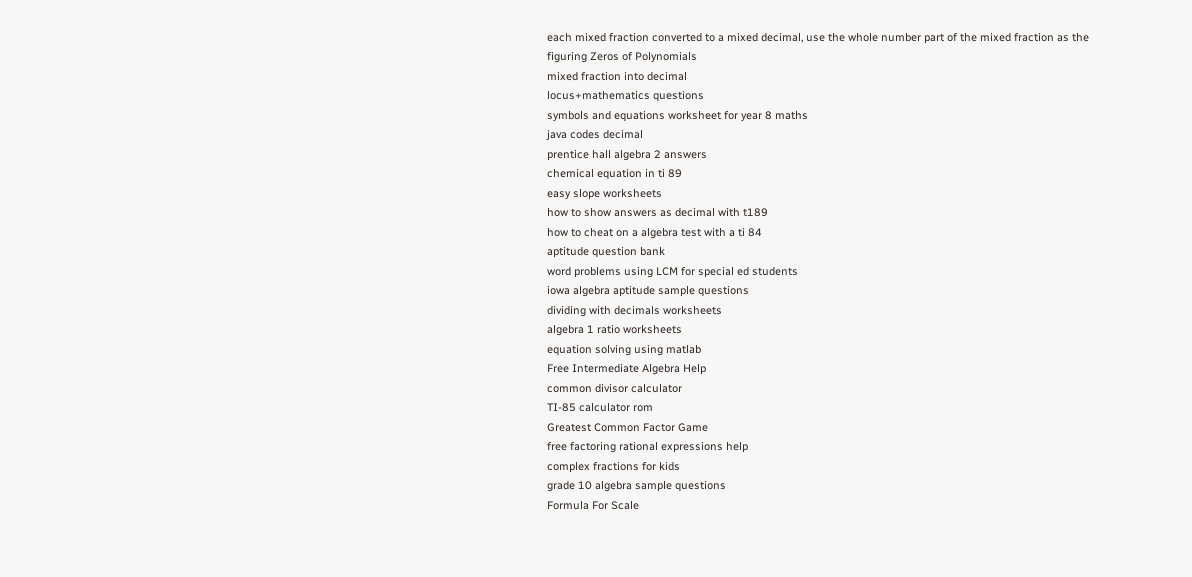each mixed fraction converted to a mixed decimal, use the whole number part of the mixed fraction as the
figuring Zeros of Polynomials
mixed fraction into decimal
locus+mathematics questions
symbols and equations worksheet for year 8 maths
java codes decimal
prentice hall algebra 2 answers
chemical equation in ti 89
easy slope worksheets
how to show answers as decimal with t189
how to cheat on a algebra test with a ti 84
aptitude question bank
word problems using LCM for special ed students
iowa algebra aptitude sample questions
dividing with decimals worksheets
algebra 1 ratio worksheets
equation solving using matlab
Free Intermediate Algebra Help
common divisor calculator
TI-85 calculator rom
Greatest Common Factor Game
free factoring rational expressions help
complex fractions for kids
grade 10 algebra sample questions
Formula For Scale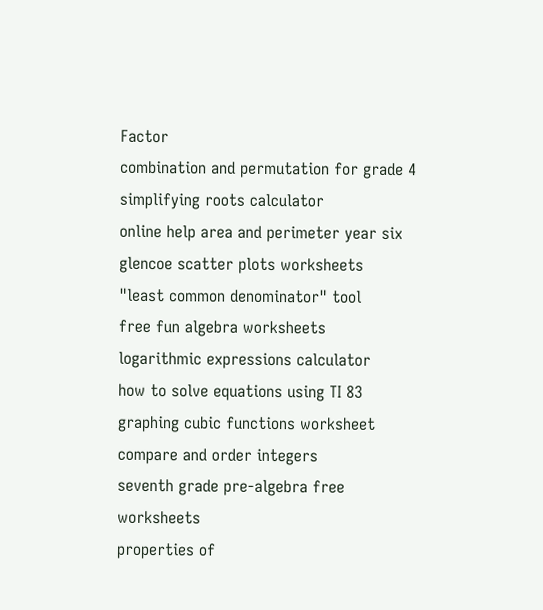Factor
combination and permutation for grade 4
simplifying roots calculator
online help area and perimeter year six
glencoe scatter plots worksheets
"least common denominator" tool
free fun algebra worksheets
logarithmic expressions calculator
how to solve equations using TI 83
graphing cubic functions worksheet
compare and order integers
seventh grade pre-algebra free worksheets
properties of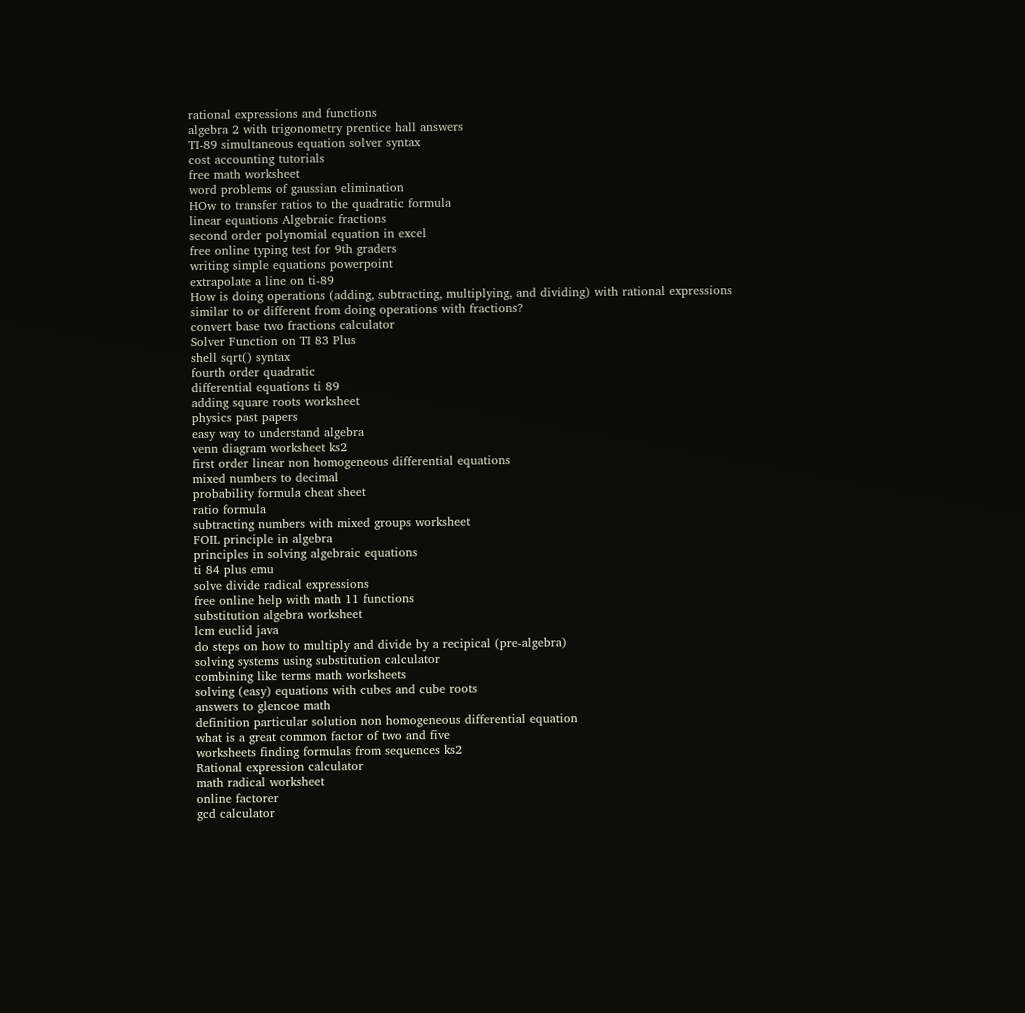rational expressions and functions
algebra 2 with trigonometry prentice hall answers
TI-89 simultaneous equation solver syntax
cost accounting tutorials
free math worksheet
word problems of gaussian elimination
HOw to transfer ratios to the quadratic formula
linear equations Algebraic fractions
second order polynomial equation in excel
free online typing test for 9th graders
writing simple equations powerpoint
extrapolate a line on ti-89
How is doing operations (adding, subtracting, multiplying, and dividing) with rational expressions similar to or different from doing operations with fractions?
convert base two fractions calculator
Solver Function on TI 83 Plus
shell sqrt() syntax
fourth order quadratic
differential equations ti 89
adding square roots worksheet
physics past papers
easy way to understand algebra
venn diagram worksheet ks2
first order linear non homogeneous differential equations
mixed numbers to decimal
probability formula cheat sheet
ratio formula
subtracting numbers with mixed groups worksheet
FOIL principle in algebra
principles in solving algebraic equations
ti 84 plus emu
solve divide radical expressions
free online help with math 11 functions
substitution algebra worksheet
lcm euclid java
do steps on how to multiply and divide by a recipical (pre-algebra)
solving systems using substitution calculator
combining like terms math worksheets
solving (easy) equations with cubes and cube roots
answers to glencoe math
definition particular solution non homogeneous differential equation
what is a great common factor of two and five
worksheets finding formulas from sequences ks2
Rational expression calculator
math radical worksheet
online factorer
gcd calculator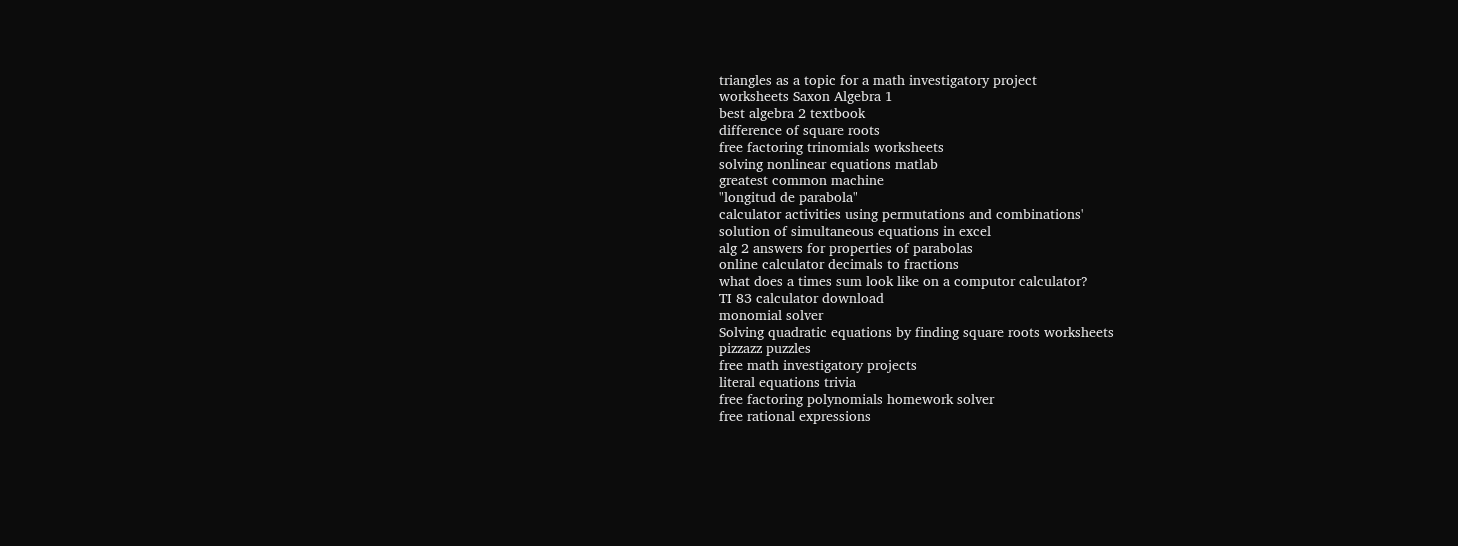triangles as a topic for a math investigatory project
worksheets Saxon Algebra 1
best algebra 2 textbook
difference of square roots
free factoring trinomials worksheets
solving nonlinear equations matlab
greatest common machine
"longitud de parabola"
calculator activities using permutations and combinations'
solution of simultaneous equations in excel
alg 2 answers for properties of parabolas
online calculator decimals to fractions
what does a times sum look like on a computor calculator?
TI 83 calculator download
monomial solver
Solving quadratic equations by finding square roots worksheets
pizzazz puzzles
free math investigatory projects
literal equations trivia
free factoring polynomials homework solver
free rational expressions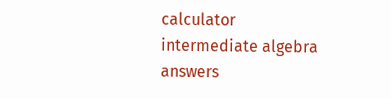calculator
intermediate algebra answers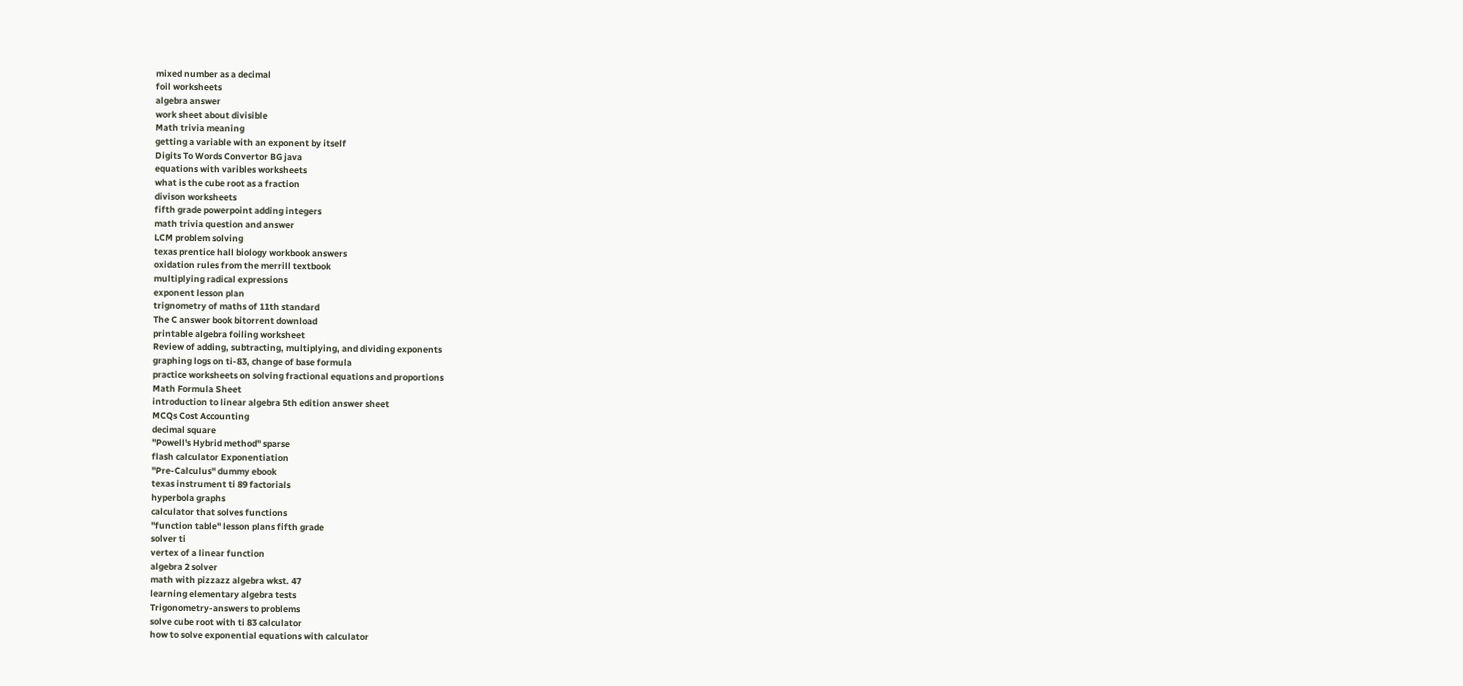mixed number as a decimal
foil worksheets
algebra answer
work sheet about divisible
Math trivia meaning
getting a variable with an exponent by itself
Digits To Words Convertor BG java
equations with varibles worksheets
what is the cube root as a fraction
divison worksheets
fifth grade powerpoint adding integers
math trivia question and answer
LCM problem solving
texas prentice hall biology workbook answers
oxidation rules from the merrill textbook
multiplying radical expressions
exponent lesson plan
trignometry of maths of 11th standard
The C answer book bitorrent download
printable algebra foiling worksheet
Review of adding, subtracting, multiplying, and dividing exponents
graphing logs on ti-83, change of base formula
practice worksheets on solving fractional equations and proportions
Math Formula Sheet
introduction to linear algebra 5th edition answer sheet
MCQs Cost Accounting
decimal square
"Powell's Hybrid method" sparse
flash calculator Exponentiation
"Pre-Calculus" dummy ebook
texas instrument ti 89 factorials
hyperbola graphs
calculator that solves functions
"function table" lesson plans fifth grade
solver ti
vertex of a linear function
algebra 2 solver
math with pizzazz algebra wkst. 47
learning elementary algebra tests
Trigonometry-answers to problems
solve cube root with ti 83 calculator
how to solve exponential equations with calculator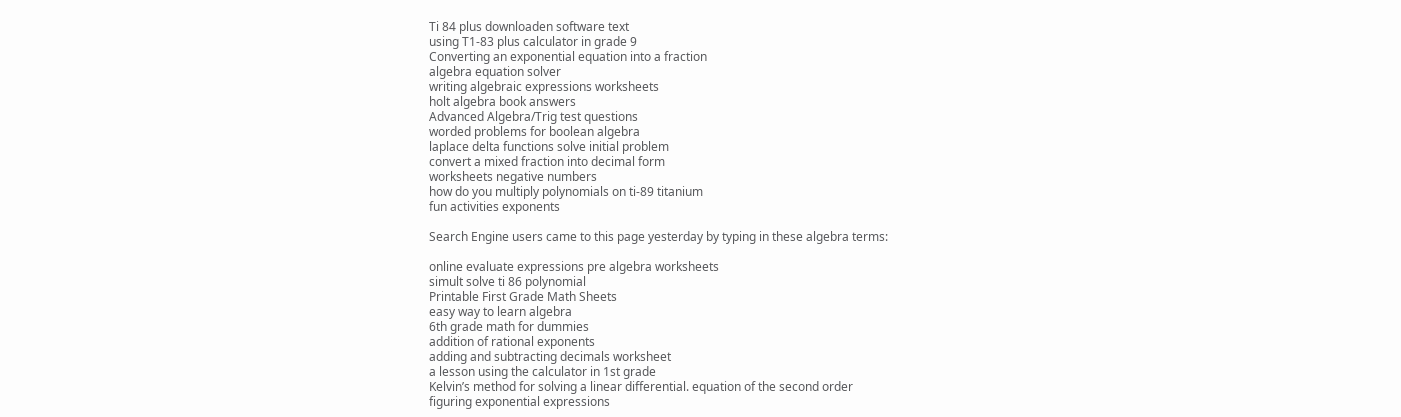Ti 84 plus downloaden software text
using T1-83 plus calculator in grade 9
Converting an exponential equation into a fraction
algebra equation solver
writing algebraic expressions worksheets
holt algebra book answers
Advanced Algebra/Trig test questions
worded problems for boolean algebra
laplace delta functions solve initial problem
convert a mixed fraction into decimal form
worksheets negative numbers
how do you multiply polynomials on ti-89 titanium
fun activities exponents

Search Engine users came to this page yesterday by typing in these algebra terms:

online evaluate expressions pre algebra worksheets
simult solve ti 86 polynomial
Printable First Grade Math Sheets
easy way to learn algebra
6th grade math for dummies
addition of rational exponents
adding and subtracting decimals worksheet
a lesson using the calculator in 1st grade
Kelvin’s method for solving a linear differential. equation of the second order
figuring exponential expressions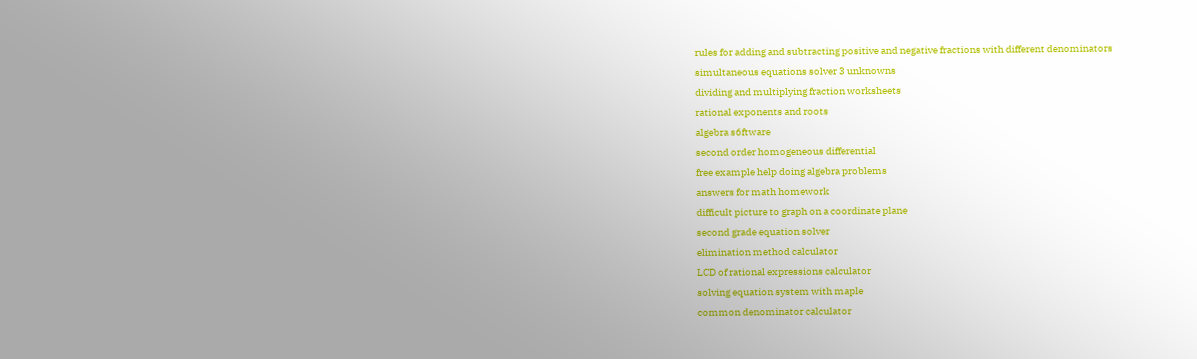rules for adding and subtracting positive and negative fractions with different denominators
simultaneous equations solver 3 unknowns
dividing and multiplying fraction worksheets
rational exponents and roots
algebra s6ftware
second order homogeneous differential
free example help doing algebra problems
answers for math homework
difficult picture to graph on a coordinate plane
second grade equation solver
elimination method calculator
LCD of rational expressions calculator
solving equation system with maple
common denominator calculator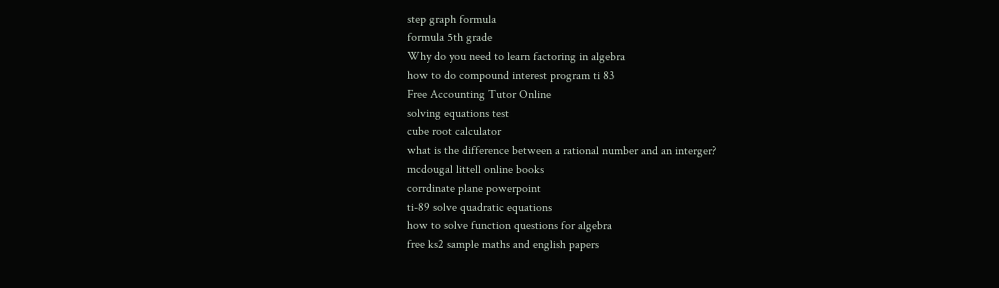step graph formula
formula 5th grade
Why do you need to learn factoring in algebra
how to do compound interest program ti 83
Free Accounting Tutor Online
solving equations test
cube root calculator
what is the difference between a rational number and an interger?
mcdougal littell online books
corrdinate plane powerpoint
ti-89 solve quadratic equations
how to solve function questions for algebra
free ks2 sample maths and english papers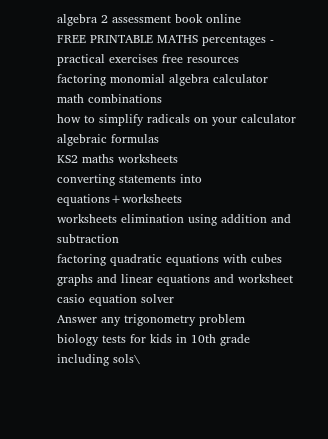algebra 2 assessment book online
FREE PRINTABLE MATHS percentages - practical exercises free resources
factoring monomial algebra calculator
math combinations
how to simplify radicals on your calculator
algebraic formulas
KS2 maths worksheets
converting statements into equations+worksheets
worksheets elimination using addition and subtraction
factoring quadratic equations with cubes
graphs and linear equations and worksheet
casio equation solver
Answer any trigonometry problem
biology tests for kids in 10th grade including sols\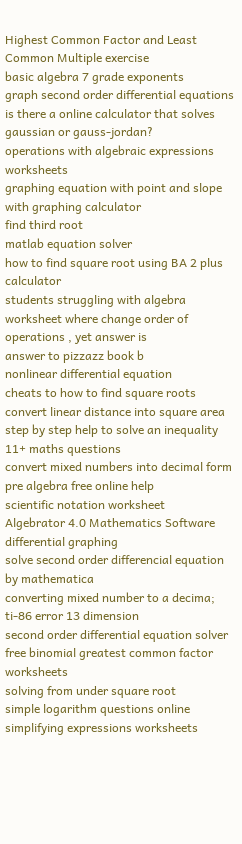Highest Common Factor and Least Common Multiple exercise
basic algebra 7 grade exponents
graph second order differential equations
is there a online calculator that solves gaussian or gauss-jordan?
operations with algebraic expressions worksheets
graphing equation with point and slope with graphing calculator
find third root
matlab equation solver
how to find square root using BA 2 plus calculator
students struggling with algebra
worksheet where change order of operations , yet answer is
answer to pizzazz book b
nonlinear differential equation
cheats to how to find square roots
convert linear distance into square area
step by step help to solve an inequality
11+ maths questions
convert mixed numbers into decimal form
pre algebra free online help
scientific notation worksheet
Algebrator 4.0 Mathematics Software
differential graphing
solve second order differencial equation by mathematica
converting mixed number to a decima;
ti-86 error 13 dimension
second order differential equation solver
free binomial greatest common factor worksheets
solving from under square root
simple logarithm questions online
simplifying expressions worksheets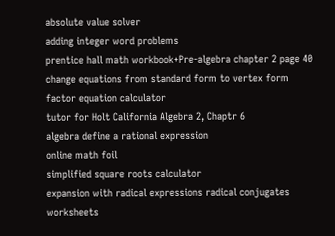absolute value solver
adding integer word problems
prentice hall math workbook+Pre-algebra chapter 2 page 40
change equations from standard form to vertex form
factor equation calculator
tutor for Holt California Algebra 2, Chaptr 6
algebra define a rational expression
online math foil
simplified square roots calculator
expansion with radical expressions radical conjugates worksheets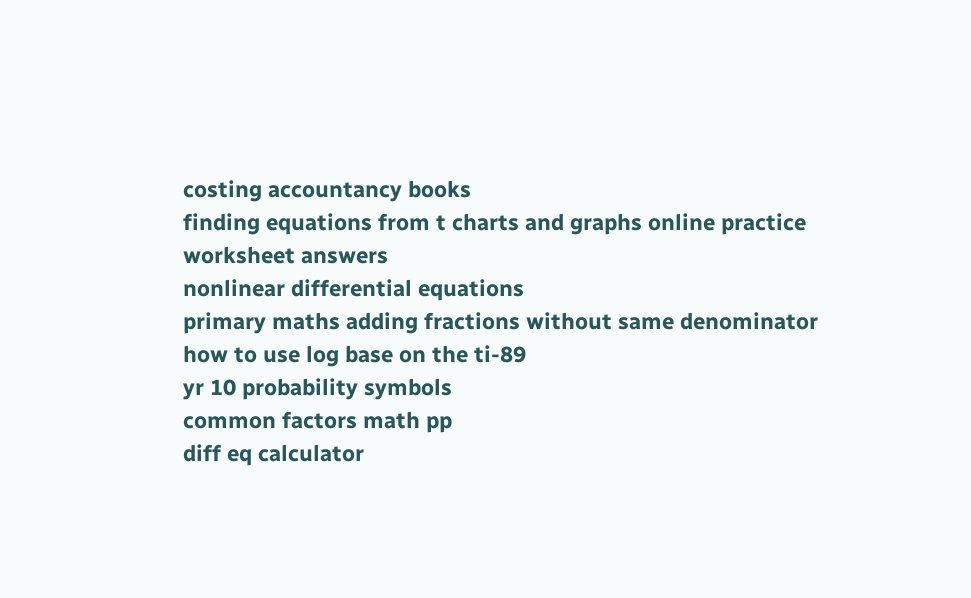costing accountancy books
finding equations from t charts and graphs online practice
worksheet answers
nonlinear differential equations
primary maths adding fractions without same denominator
how to use log base on the ti-89
yr 10 probability symbols
common factors math pp
diff eq calculator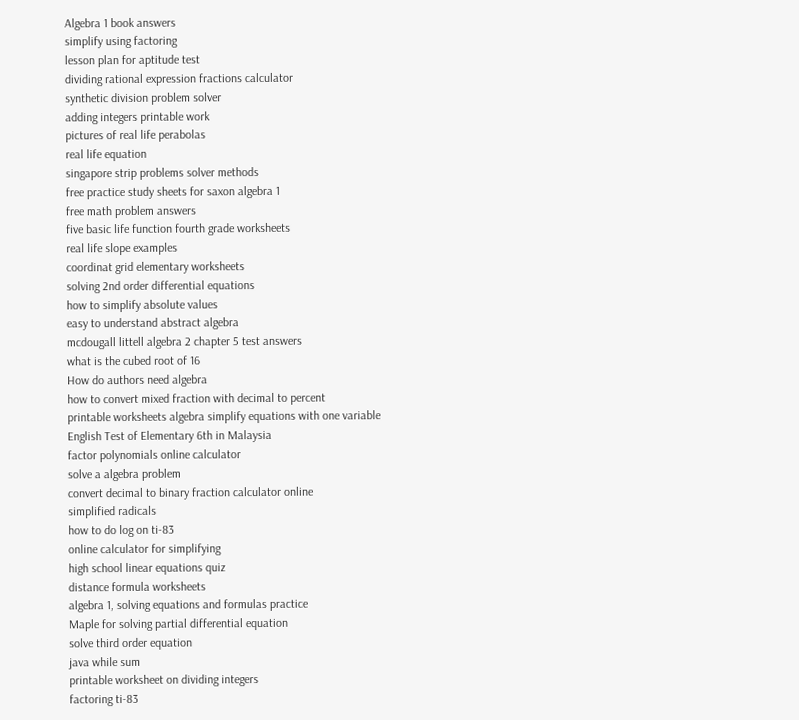Algebra 1 book answers
simplify using factoring
lesson plan for aptitude test
dividing rational expression fractions calculator
synthetic division problem solver
adding integers printable work
pictures of real life perabolas
real life equation
singapore strip problems solver methods
free practice study sheets for saxon algebra 1
free math problem answers
five basic life function fourth grade worksheets
real life slope examples
coordinat grid elementary worksheets
solving 2nd order differential equations
how to simplify absolute values
easy to understand abstract algebra
mcdougall littell algebra 2 chapter 5 test answers
what is the cubed root of 16
How do authors need algebra
how to convert mixed fraction with decimal to percent
printable worksheets algebra simplify equations with one variable
English Test of Elementary 6th in Malaysia
factor polynomials online calculator
solve a algebra problem
convert decimal to binary fraction calculator online
simplified radicals
how to do log on ti-83
online calculator for simplifying
high school linear equations quiz
distance formula worksheets
algebra 1, solving equations and formulas practice
Maple for solving partial differential equation
solve third order equation
java while sum
printable worksheet on dividing integers
factoring ti-83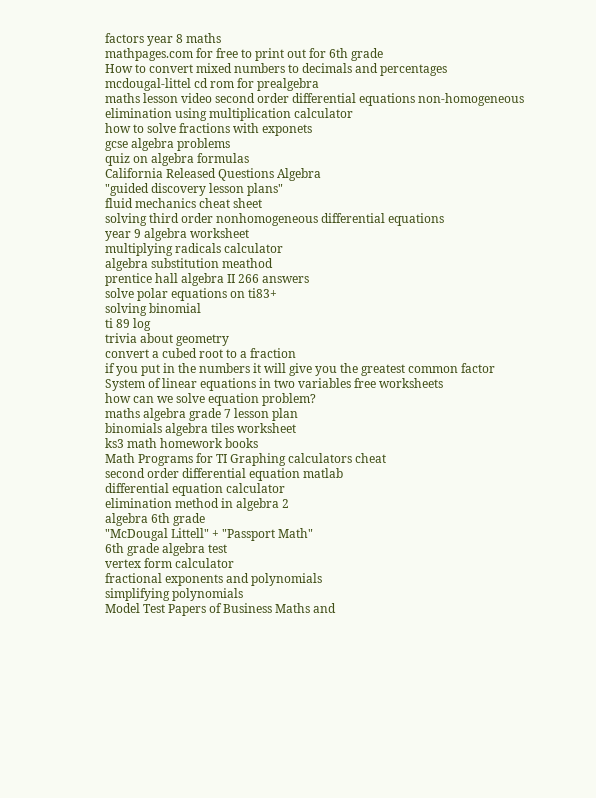factors year 8 maths
mathpages.com for free to print out for 6th grade
How to convert mixed numbers to decimals and percentages
mcdougal-littel cd rom for prealgebra
maths lesson video second order differential equations non-homogeneous
elimination using multiplication calculator
how to solve fractions with exponets
gcse algebra problems
quiz on algebra formulas
California Released Questions Algebra
"guided discovery lesson plans"
fluid mechanics cheat sheet
solving third order nonhomogeneous differential equations
year 9 algebra worksheet
multiplying radicals calculator
algebra substitution meathod
prentice hall algebra II 266 answers
solve polar equations on ti83+
solving binomial
ti 89 log
trivia about geometry
convert a cubed root to a fraction
if you put in the numbers it will give you the greatest common factor
System of linear equations in two variables free worksheets
how can we solve equation problem?
maths algebra grade 7 lesson plan
binomials algebra tiles worksheet
ks3 math homework books
Math Programs for TI Graphing calculators cheat
second order differential equation matlab
differential equation calculator
elimination method in algebra 2
algebra 6th grade
"McDougal Littell" + "Passport Math"
6th grade algebra test
vertex form calculator
fractional exponents and polynomials
simplifying polynomials
Model Test Papers of Business Maths and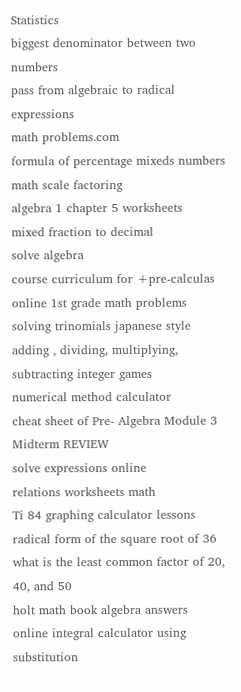Statistics
biggest denominator between two numbers
pass from algebraic to radical expressions
math problems.com
formula of percentage mixeds numbers
math scale factoring
algebra 1 chapter 5 worksheets
mixed fraction to decimal
solve algebra
course curriculum for +pre-calculas
online 1st grade math problems
solving trinomials japanese style
adding , dividing, multiplying, subtracting integer games
numerical method calculator
cheat sheet of Pre- Algebra Module 3 Midterm REVIEW
solve expressions online
relations worksheets math
Ti 84 graphing calculator lessons
radical form of the square root of 36
what is the least common factor of 20, 40, and 50
holt math book algebra answers
online integral calculator using substitution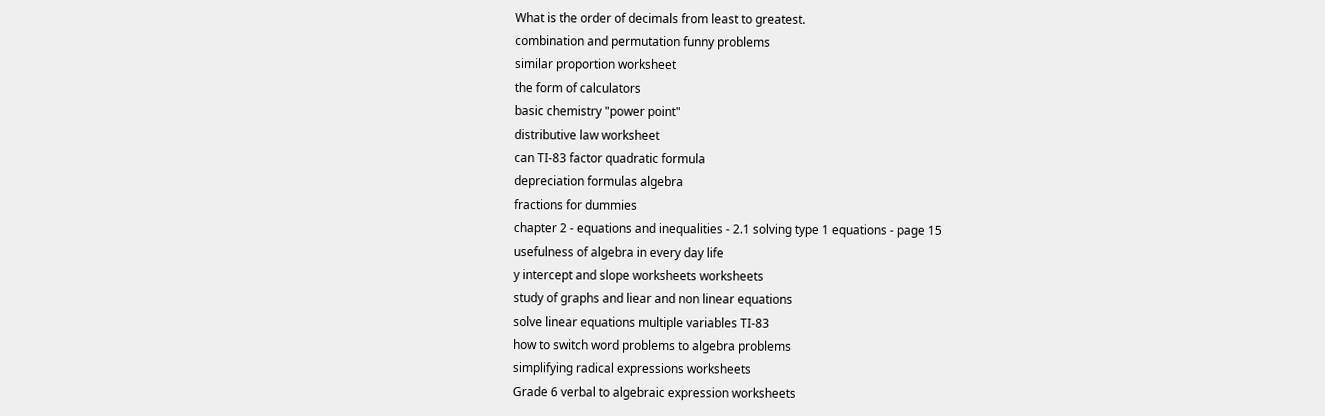What is the order of decimals from least to greatest.
combination and permutation funny problems
similar proportion worksheet
the form of calculators
basic chemistry "power point"
distributive law worksheet
can TI-83 factor quadratic formula
depreciation formulas algebra
fractions for dummies
chapter 2 - equations and inequalities - 2.1 solving type 1 equations - page 15
usefulness of algebra in every day life
y intercept and slope worksheets worksheets
study of graphs and liear and non linear equations
solve linear equations multiple variables TI-83
how to switch word problems to algebra problems
simplifying radical expressions worksheets
Grade 6 verbal to algebraic expression worksheets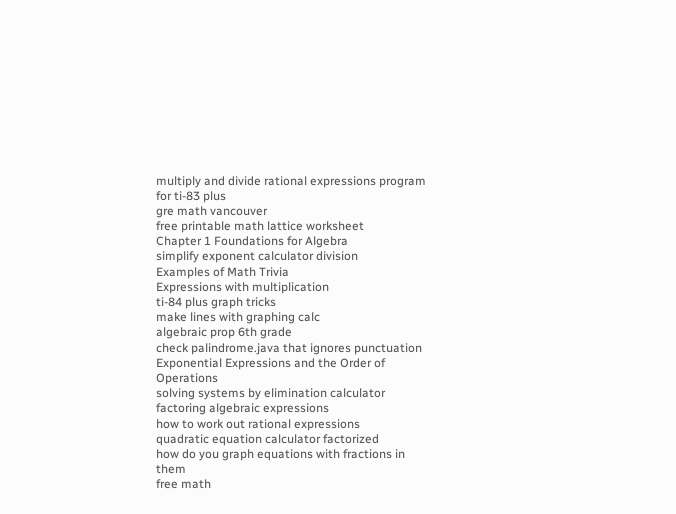multiply and divide rational expressions program for ti-83 plus
gre math vancouver
free printable math lattice worksheet
Chapter 1 Foundations for Algebra
simplify exponent calculator division
Examples of Math Trivia
Expressions with multiplication
ti-84 plus graph tricks
make lines with graphing calc
algebraic prop 6th grade
check palindrome.java that ignores punctuation
Exponential Expressions and the Order of Operations
solving systems by elimination calculator
factoring algebraic expressions
how to work out rational expressions
quadratic equation calculator factorized
how do you graph equations with fractions in them
free math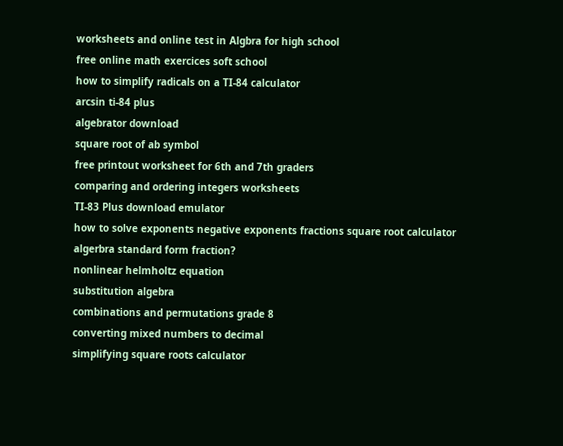worksheets and online test in Algbra for high school
free online math exercices soft school
how to simplify radicals on a TI-84 calculator
arcsin ti-84 plus
algebrator download
square root of ab symbol
free printout worksheet for 6th and 7th graders
comparing and ordering integers worksheets
TI-83 Plus download emulator
how to solve exponents negative exponents fractions square root calculator
algerbra standard form fraction?
nonlinear helmholtz equation
substitution algebra
combinations and permutations grade 8
converting mixed numbers to decimal
simplifying square roots calculator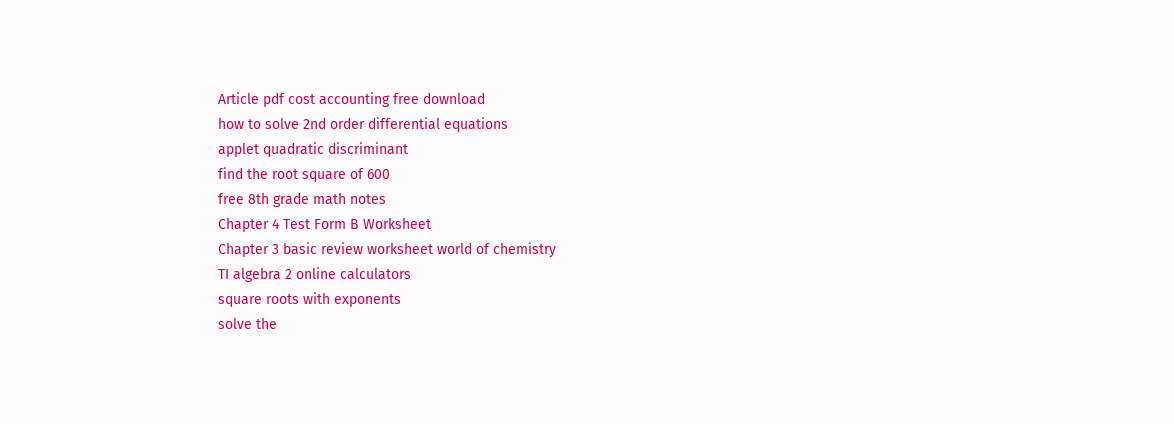Article pdf cost accounting free download
how to solve 2nd order differential equations
applet quadratic discriminant
find the root square of 600
free 8th grade math notes
Chapter 4 Test Form B Worksheet
Chapter 3 basic review worksheet world of chemistry
TI algebra 2 online calculators
square roots with exponents
solve the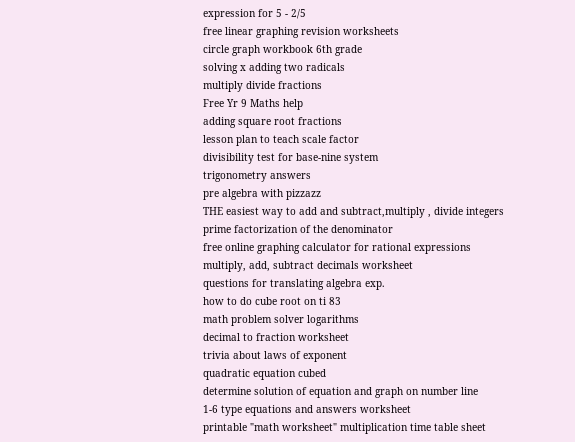expression for 5 - 2/5
free linear graphing revision worksheets
circle graph workbook 6th grade
solving x adding two radicals
multiply divide fractions
Free Yr 9 Maths help
adding square root fractions
lesson plan to teach scale factor
divisibility test for base-nine system
trigonometry answers
pre algebra with pizzazz
THE easiest way to add and subtract,multiply , divide integers
prime factorization of the denominator
free online graphing calculator for rational expressions
multiply, add, subtract decimals worksheet
questions for translating algebra exp.
how to do cube root on ti 83
math problem solver logarithms
decimal to fraction worksheet
trivia about laws of exponent
quadratic equation cubed
determine solution of equation and graph on number line
1-6 type equations and answers worksheet
printable "math worksheet" multiplication time table sheet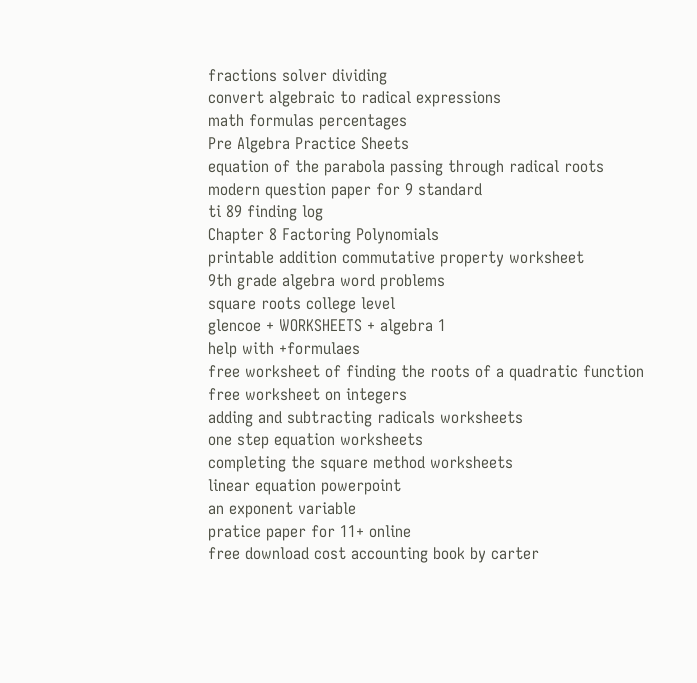fractions solver dividing
convert algebraic to radical expressions
math formulas percentages
Pre Algebra Practice Sheets
equation of the parabola passing through radical roots
modern question paper for 9 standard
ti 89 finding log
Chapter 8 Factoring Polynomials
printable addition commutative property worksheet
9th grade algebra word problems
square roots college level
glencoe + WORKSHEETS + algebra 1
help with +formulaes
free worksheet of finding the roots of a quadratic function
free worksheet on integers
adding and subtracting radicals worksheets
one step equation worksheets
completing the square method worksheets
linear equation powerpoint
an exponent variable
pratice paper for 11+ online
free download cost accounting book by carter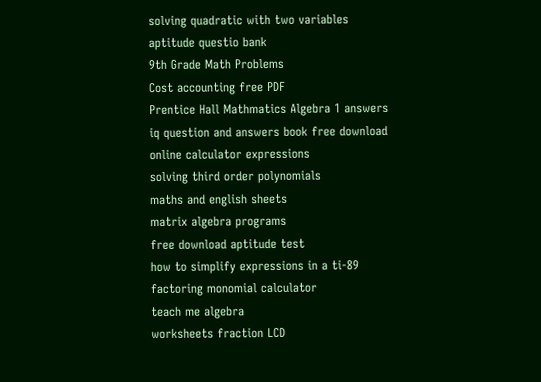solving quadratic with two variables
aptitude questio bank
9th Grade Math Problems
Cost accounting free PDF
Prentice Hall Mathmatics Algebra 1 answers
iq question and answers book free download
online calculator expressions
solving third order polynomials
maths and english sheets
matrix algebra programs
free download aptitude test
how to simplify expressions in a ti-89
factoring monomial calculator
teach me algebra
worksheets fraction LCD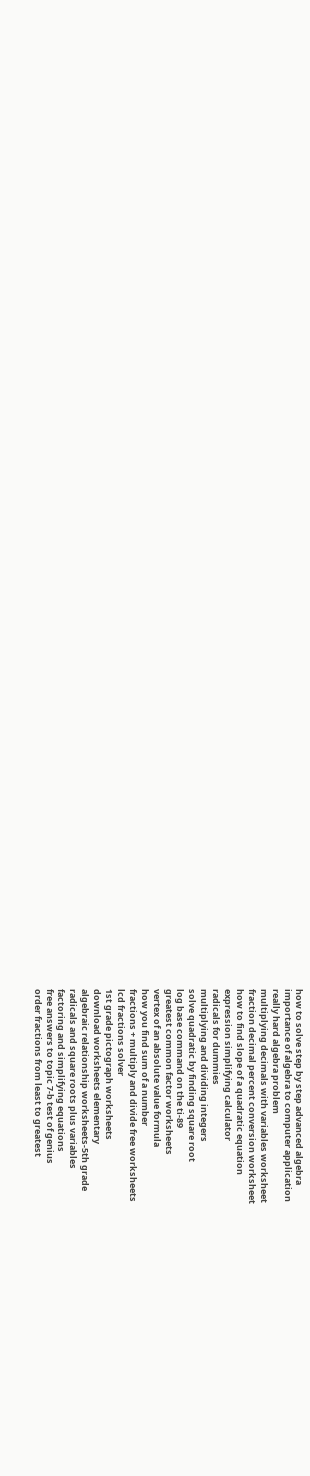how to solve step by step advanced algebra
importance of algebra to computer application
really hard algebra problem
multiplying decimals with variables worksheet
fraction decimal percent conversion worksheet
how to find slope of a quadratic equation
expression simplifying calculator
radicals for dummies
multiplying and dividing integers
solve quadratic by finding square root
log base command on the ti-89
greatest common factor worksheets
vertex of an absolute value formula
how you find sum of a number
fractions + multiply and divide free worksheets
lcd fractions solver
1st grade pictograph worksheets
download worksheets elementary
algebraic relationship worksheets-5th grade
radicals and square roots plus variables
factoring and simplifying equations
free answers to topic 7-b test of genius
order fractions from least to greatest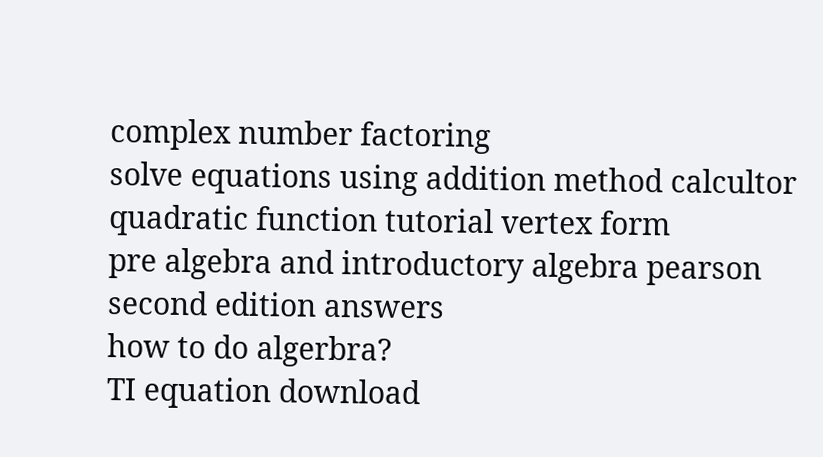complex number factoring
solve equations using addition method calcultor
quadratic function tutorial vertex form
pre algebra and introductory algebra pearson second edition answers
how to do algerbra?
TI equation download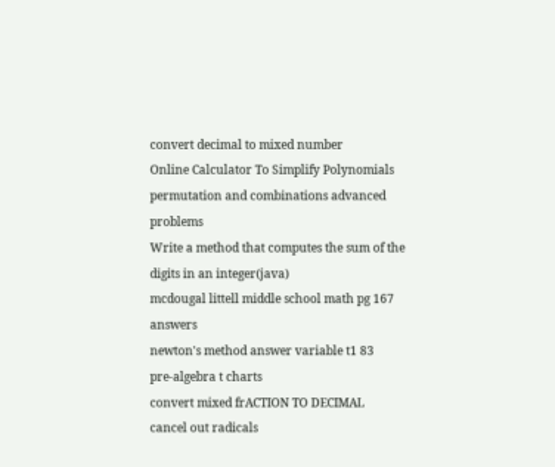convert decimal to mixed number
Online Calculator To Simplify Polynomials
permutation and combinations advanced problems
Write a method that computes the sum of the digits in an integer(java)
mcdougal littell middle school math pg 167 answers
newton's method answer variable t1 83
pre-algebra t charts
convert mixed frACTION TO DECIMAL
cancel out radicals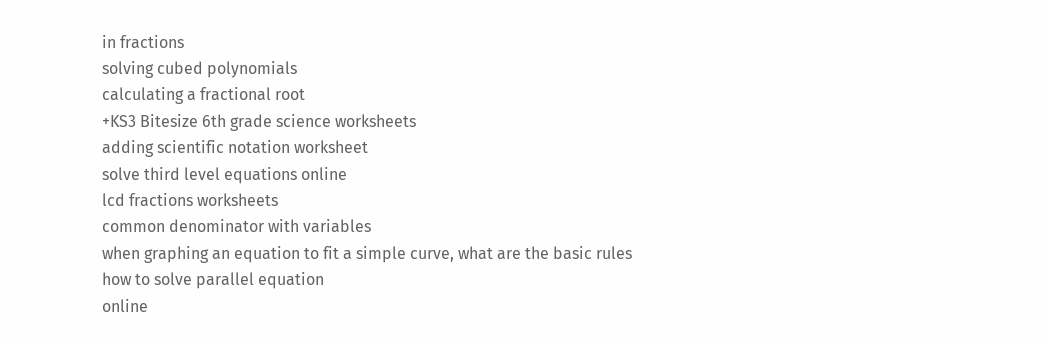in fractions
solving cubed polynomials
calculating a fractional root
+KS3 Bitesize 6th grade science worksheets
adding scientific notation worksheet
solve third level equations online
lcd fractions worksheets
common denominator with variables
when graphing an equation to fit a simple curve, what are the basic rules
how to solve parallel equation
online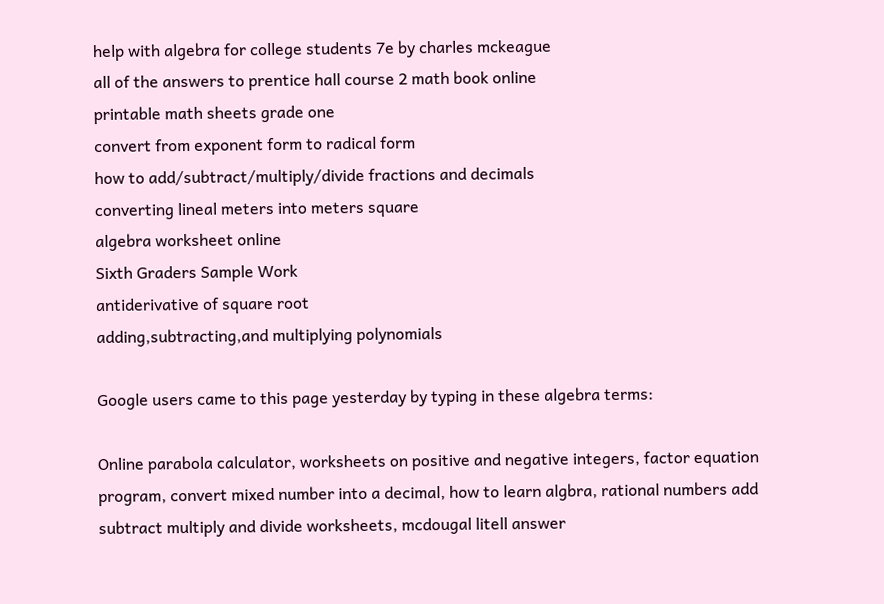help with algebra for college students 7e by charles mckeague
all of the answers to prentice hall course 2 math book online
printable math sheets grade one
convert from exponent form to radical form
how to add/subtract/multiply/divide fractions and decimals
converting lineal meters into meters square
algebra worksheet online
Sixth Graders Sample Work
antiderivative of square root
adding,subtracting,and multiplying polynomials

Google users came to this page yesterday by typing in these algebra terms:

Online parabola calculator, worksheets on positive and negative integers, factor equation program, convert mixed number into a decimal, how to learn algbra, rational numbers add subtract multiply and divide worksheets, mcdougal litell answer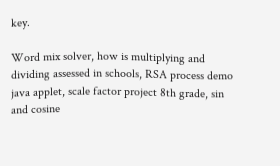key.

Word mix solver, how is multiplying and dividing assessed in schools, RSA process demo java applet, scale factor project 8th grade, sin and cosine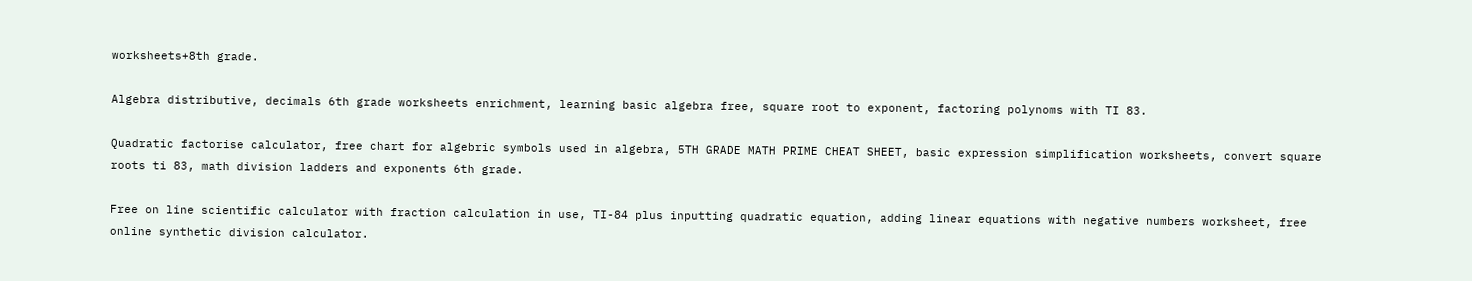worksheets+8th grade.

Algebra distributive, decimals 6th grade worksheets enrichment, learning basic algebra free, square root to exponent, factoring polynoms with TI 83.

Quadratic factorise calculator, free chart for algebric symbols used in algebra, 5TH GRADE MATH PRIME CHEAT SHEET, basic expression simplification worksheets, convert square roots ti 83, math division ladders and exponents 6th grade.

Free on line scientific calculator with fraction calculation in use, TI-84 plus inputting quadratic equation, adding linear equations with negative numbers worksheet, free online synthetic division calculator.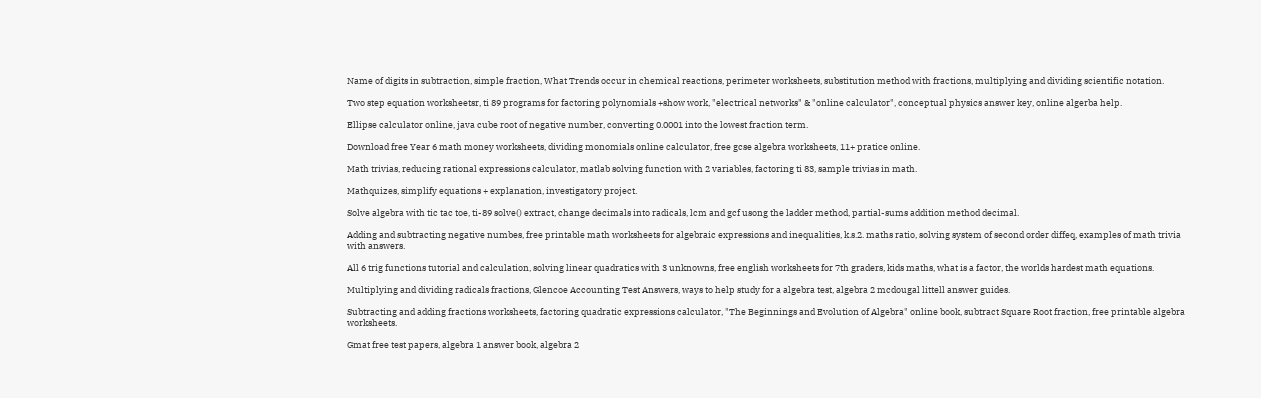Name of digits in subtraction, simple fraction, What Trends occur in chemical reactions, perimeter worksheets, substitution method with fractions, multiplying and dividing scientific notation.

Two step equation worksheetsr, ti 89 programs for factoring polynomials +show work, "electrical networks" & "online calculator", conceptual physics answer key, online algerba help.

Ellipse calculator online, java cube root of negative number, converting 0.0001 into the lowest fraction term.

Download free Year 6 math money worksheets, dividing monomials online calculator, free gcse algebra worksheets, 11+ pratice online.

Math trivias, reducing rational expressions calculator, matlab solving function with 2 variables, factoring ti 83, sample trivias in math.

Mathquizes, simplify equations + explanation, investigatory project.

Solve algebra with tic tac toe, ti-89 solve() extract, change decimals into radicals, lcm and gcf usong the ladder method, partial-sums addition method decimal.

Adding and subtracting negative numbes, free printable math worksheets for algebraic expressions and inequalities, k.s.2. maths ratio, solving system of second order diffeq, examples of math trivia with answers.

All 6 trig functions tutorial and calculation, solving linear quadratics with 3 unknowns, free english worksheets for 7th graders, kids maths, what is a factor, the worlds hardest math equations.

Multiplying and dividing radicals fractions, Glencoe Accounting Test Answers, ways to help study for a algebra test, algebra 2 mcdougal littell answer guides.

Subtracting and adding fractions worksheets, factoring quadratic expressions calculator, "The Beginnings and Evolution of Algebra" online book, subtract Square Root fraction, free printable algebra worksheets.

Gmat free test papers, algebra 1 answer book, algebra 2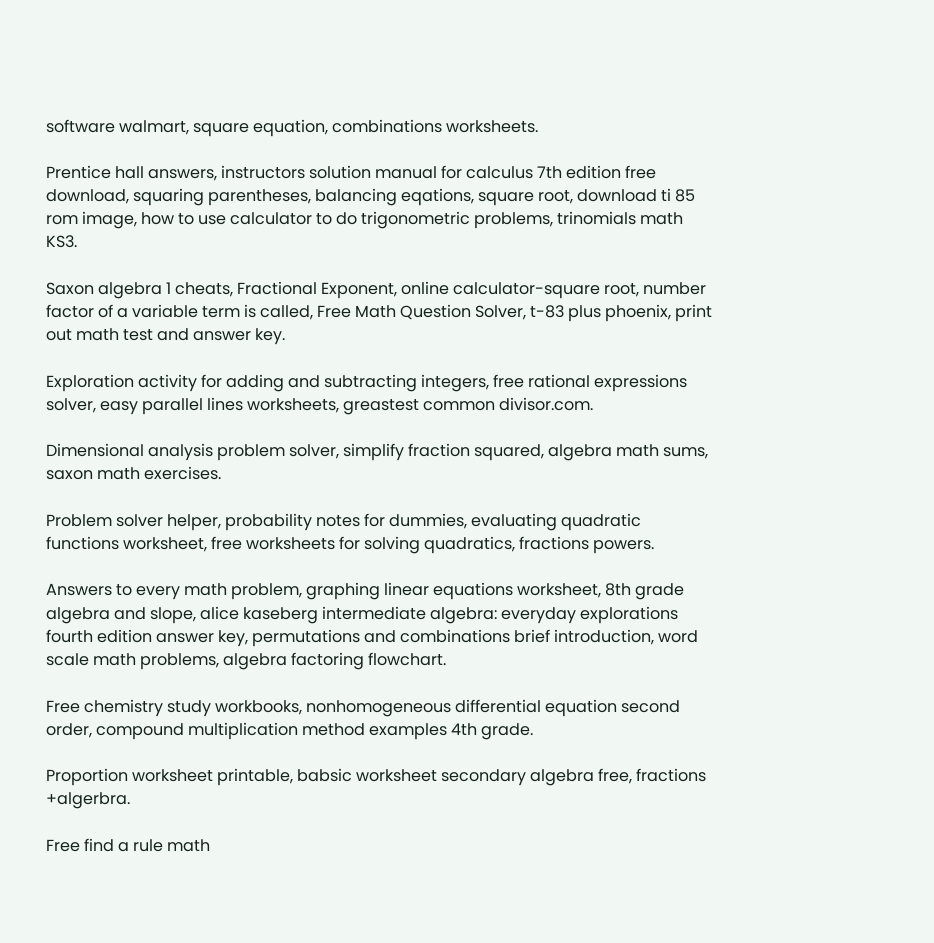software walmart, square equation, combinations worksheets.

Prentice hall answers, instructors solution manual for calculus 7th edition free download, squaring parentheses, balancing eqations, square root, download ti 85 rom image, how to use calculator to do trigonometric problems, trinomials math KS3.

Saxon algebra 1 cheats, Fractional Exponent, online calculator-square root, number factor of a variable term is called, Free Math Question Solver, t-83 plus phoenix, print out math test and answer key.

Exploration activity for adding and subtracting integers, free rational expressions solver, easy parallel lines worksheets, greastest common divisor.com.

Dimensional analysis problem solver, simplify fraction squared, algebra math sums, saxon math exercises.

Problem solver helper, probability notes for dummies, evaluating quadratic functions worksheet, free worksheets for solving quadratics, fractions powers.

Answers to every math problem, graphing linear equations worksheet, 8th grade algebra and slope, alice kaseberg intermediate algebra: everyday explorations fourth edition answer key, permutations and combinations brief introduction, word scale math problems, algebra factoring flowchart.

Free chemistry study workbooks, nonhomogeneous differential equation second order, compound multiplication method examples 4th grade.

Proportion worksheet printable, babsic worksheet secondary algebra free, fractions +algerbra.

Free find a rule math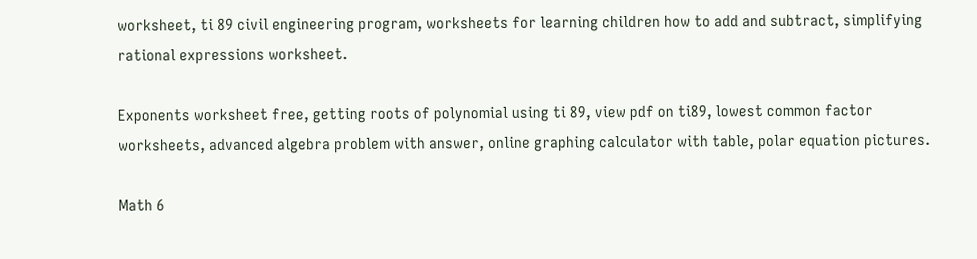worksheet, ti 89 civil engineering program, worksheets for learning children how to add and subtract, simplifying rational expressions worksheet.

Exponents worksheet free, getting roots of polynomial using ti 89, view pdf on ti89, lowest common factor worksheets, advanced algebra problem with answer, online graphing calculator with table, polar equation pictures.

Math 6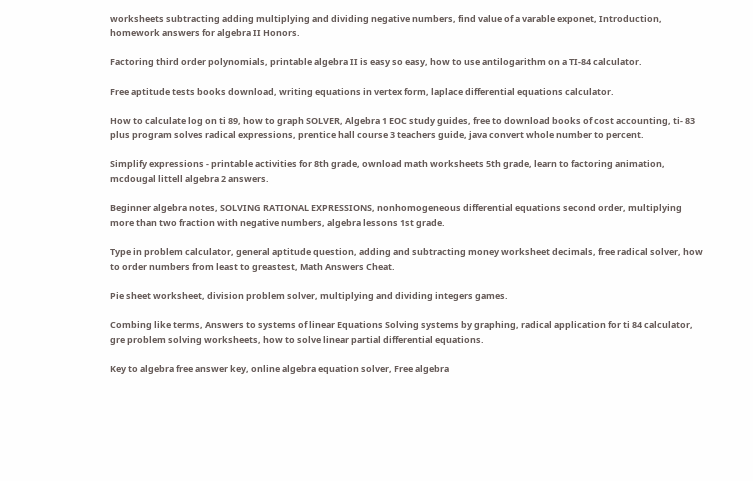worksheets subtracting adding multiplying and dividing negative numbers, find value of a varable exponet, Introduction, homework answers for algebra II Honors.

Factoring third order polynomials, printable algebra II is easy so easy, how to use antilogarithm on a TI-84 calculator.

Free aptitude tests books download, writing equations in vertex form, laplace differential equations calculator.

How to calculate log on ti 89, how to graph SOLVER, Algebra 1 EOC study guides, free to download books of cost accounting, ti- 83 plus program solves radical expressions, prentice hall course 3 teachers guide, java convert whole number to percent.

Simplify expressions - printable activities for 8th grade, ownload math worksheets 5th grade, learn to factoring animation, mcdougal littell algebra 2 answers.

Beginner algebra notes, SOLVING RATIONAL EXPRESSIONS, nonhomogeneous differential equations second order, multiplying more than two fraction with negative numbers, algebra lessons 1st grade.

Type in problem calculator, general aptitude question, adding and subtracting money worksheet decimals, free radical solver, how to order numbers from least to greastest, Math Answers Cheat.

Pie sheet worksheet, division problem solver, multiplying and dividing integers games.

Combing like terms, Answers to systems of linear Equations Solving systems by graphing, radical application for ti 84 calculator, gre problem solving worksheets, how to solve linear partial differential equations.

Key to algebra free answer key, online algebra equation solver, Free algebra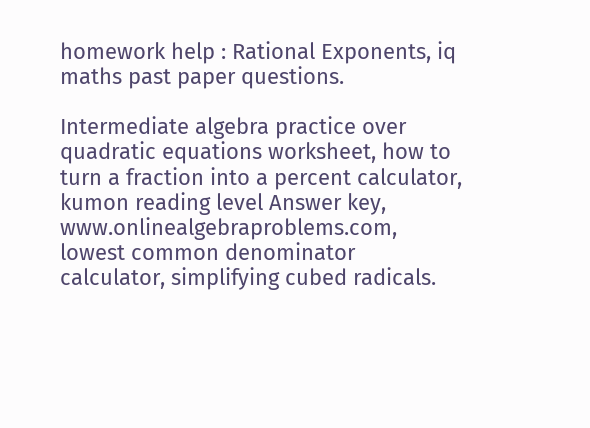homework help : Rational Exponents, iq maths past paper questions.

Intermediate algebra practice over quadratic equations worksheet, how to turn a fraction into a percent calculator, kumon reading level Answer key, www.onlinealgebraproblems.com, lowest common denominator calculator, simplifying cubed radicals.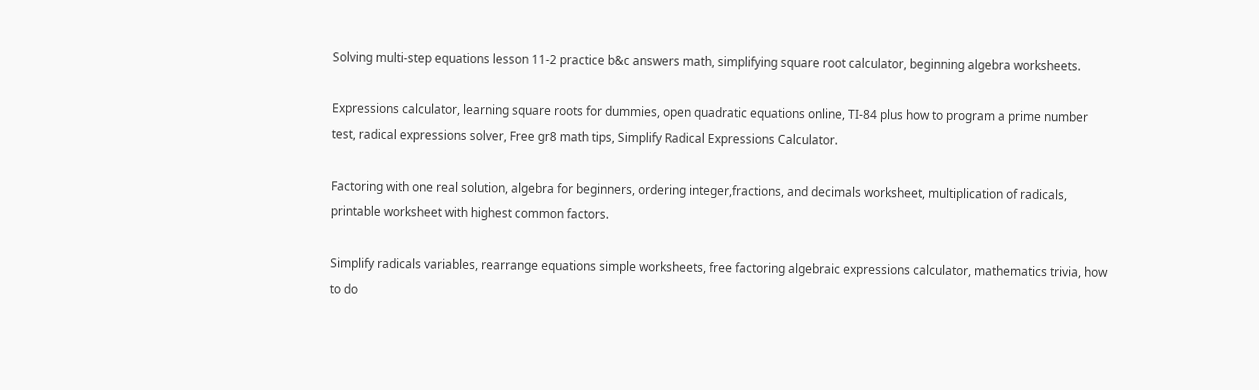Solving multi-step equations lesson 11-2 practice b&c answers math, simplifying square root calculator, beginning algebra worksheets.

Expressions calculator, learning square roots for dummies, open quadratic equations online, TI-84 plus how to program a prime number test, radical expressions solver, Free gr8 math tips, Simplify Radical Expressions Calculator.

Factoring with one real solution, algebra for beginners, ordering integer,fractions, and decimals worksheet, multiplication of radicals, printable worksheet with highest common factors.

Simplify radicals variables, rearrange equations simple worksheets, free factoring algebraic expressions calculator, mathematics trivia, how to do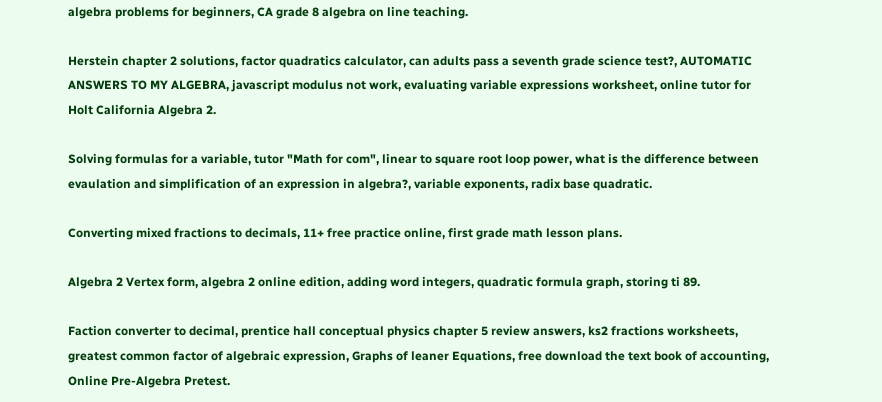algebra problems for beginners, CA grade 8 algebra on line teaching.

Herstein chapter 2 solutions, factor quadratics calculator, can adults pass a seventh grade science test?, AUTOMATIC ANSWERS TO MY ALGEBRA, javascript modulus not work, evaluating variable expressions worksheet, online tutor for Holt California Algebra 2.

Solving formulas for a variable, tutor "Math for com", linear to square root loop power, what is the difference between evaulation and simplification of an expression in algebra?, variable exponents, radix base quadratic.

Converting mixed fractions to decimals, 11+ free practice online, first grade math lesson plans.

Algebra 2 Vertex form, algebra 2 online edition, adding word integers, quadratic formula graph, storing ti 89.

Faction converter to decimal, prentice hall conceptual physics chapter 5 review answers, ks2 fractions worksheets, greatest common factor of algebraic expression, Graphs of leaner Equations, free download the text book of accounting, Online Pre-Algebra Pretest.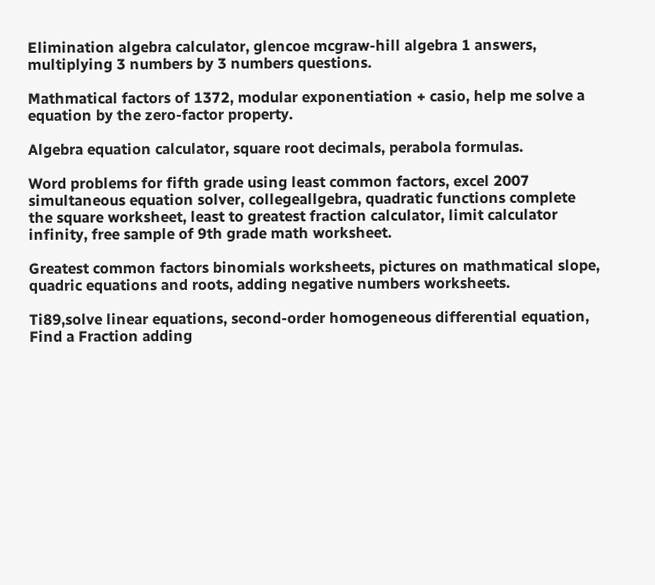Elimination algebra calculator, glencoe mcgraw-hill algebra 1 answers, multiplying 3 numbers by 3 numbers questions.

Mathmatical factors of 1372, modular exponentiation + casio, help me solve a equation by the zero-factor property.

Algebra equation calculator, square root decimals, perabola formulas.

Word problems for fifth grade using least common factors, excel 2007 simultaneous equation solver, collegeallgebra, quadratic functions complete the square worksheet, least to greatest fraction calculator, limit calculator infinity, free sample of 9th grade math worksheet.

Greatest common factors binomials worksheets, pictures on mathmatical slope, quadric equations and roots, adding negative numbers worksheets.

Ti89,solve linear equations, second-order homogeneous differential equation, Find a Fraction adding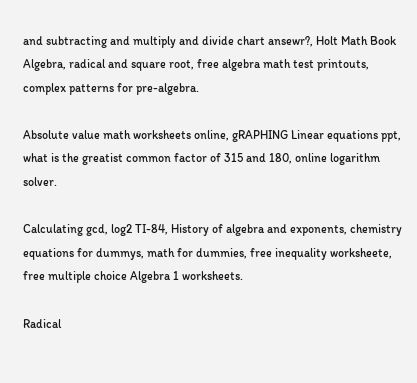and subtracting and multiply and divide chart ansewr?, Holt Math Book Algebra, radical and square root, free algebra math test printouts, complex patterns for pre-algebra.

Absolute value math worksheets online, gRAPHING Linear equations ppt, what is the greatist common factor of 315 and 180, online logarithm solver.

Calculating gcd, log2 TI-84, History of algebra and exponents, chemistry equations for dummys, math for dummies, free inequality worksheete, free multiple choice Algebra 1 worksheets.

Radical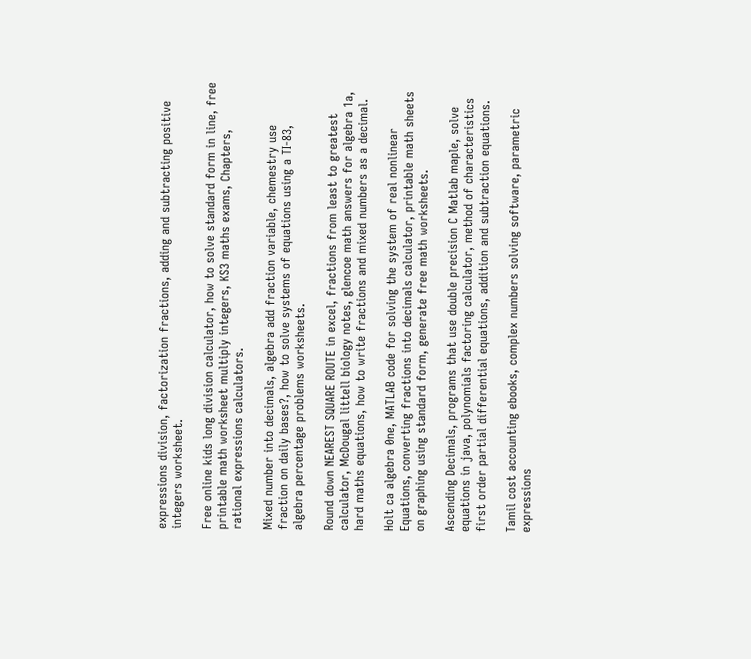expressions division, factorization fractions, adding and subtracting positive integers worksheet.

Free online kids long division calculator, how to solve standard form in line, free printable math worksheet multiply integers, KS3 maths exams, Chapters, rational expressions calculators.

Mixed number into decimals, algebra add fraction variable, chemestry use fraction on daily bases?, how to solve systems of equations using a TI-83, algebra percentage problems worksheets.

Round down NEAREST SQUARE ROUTE in excel, fractions from least to greatest calculator, McDougal littell biology notes, glencoe math answers for algebra 1a, hard maths equations, how to write fractions and mixed numbers as a decimal.

Holt ca algebra 0ne, MATLAB code for solving the system of real nonlinear Equations, converting fractions into decimals calculator, printable math sheets on graphing using standard form, generate free math worksheets.

Ascending Decimals, programs that use double precision C Matlab maple, solve equations in java, polynomials factoring calculator, method of characteristics first order partial differential equations, addition and subtraction equations.

Tamil cost accounting ebooks, complex numbers solving software, parametric expressions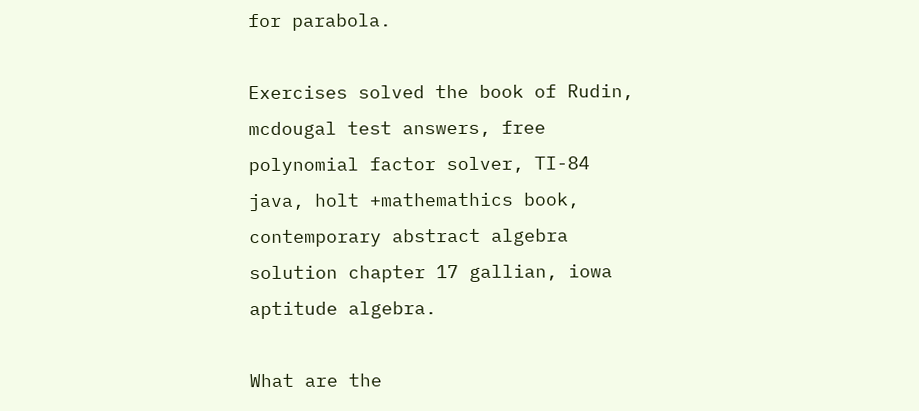for parabola.

Exercises solved the book of Rudin, mcdougal test answers, free polynomial factor solver, TI-84 java, holt +mathemathics book, contemporary abstract algebra solution chapter 17 gallian, iowa aptitude algebra.

What are the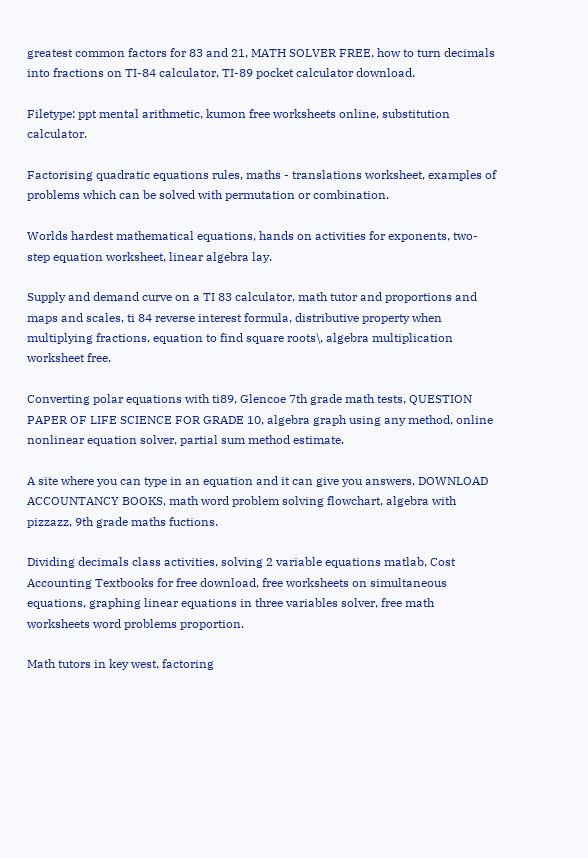greatest common factors for 83 and 21, MATH SOLVER FREE, how to turn decimals into fractions on TI-84 calculator, TI-89 pocket calculator download.

Filetype: ppt mental arithmetic, kumon free worksheets online, substitution calculator.

Factorising quadratic equations rules, maths - translations worksheet, examples of problems which can be solved with permutation or combination.

Worlds hardest mathematical equations, hands on activities for exponents, two-step equation worksheet, linear algebra lay.

Supply and demand curve on a TI 83 calculator, math tutor and proportions and maps and scales, ti 84 reverse interest formula, distributive property when multiplying fractions, equation to find square roots\, algebra multiplication worksheet free.

Converting polar equations with ti89, Glencoe 7th grade math tests, QUESTION PAPER OF LIFE SCIENCE FOR GRADE 10, algebra graph using any method, online nonlinear equation solver, partial sum method estimate.

A site where you can type in an equation and it can give you answers, DOWNLOAD ACCOUNTANCY BOOKS, math word problem solving flowchart, algebra with pizzazz, 9th grade maths fuctions.

Dividing decimals class activities, solving 2 variable equations matlab, Cost Accounting Textbooks for free download, free worksheets on simultaneous equations, graphing linear equations in three variables solver, free math worksheets word problems proportion.

Math tutors in key west, factoring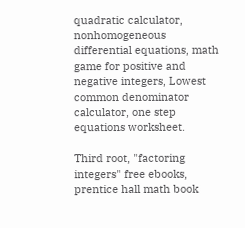quadratic calculator, nonhomogeneous differential equations, math game for positive and negative integers, Lowest common denominator calculator, one step equations worksheet.

Third root, "factoring integers" free ebooks, prentice hall math book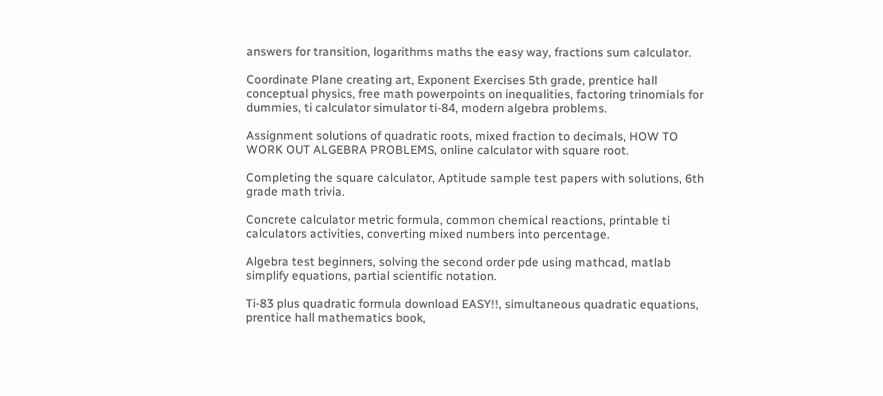answers for transition, logarithms maths the easy way, fractions sum calculator.

Coordinate Plane creating art, Exponent Exercises 5th grade, prentice hall conceptual physics, free math powerpoints on inequalities, factoring trinomials for dummies, ti calculator simulator ti-84, modern algebra problems.

Assignment solutions of quadratic roots, mixed fraction to decimals, HOW TO WORK OUT ALGEBRA PROBLEMS, online calculator with square root.

Completing the square calculator, Aptitude sample test papers with solutions, 6th grade math trivia.

Concrete calculator metric formula, common chemical reactions, printable ti calculators activities, converting mixed numbers into percentage.

Algebra test beginners, solving the second order pde using mathcad, matlab simplify equations, partial scientific notation.

Ti-83 plus quadratic formula download EASY!!, simultaneous quadratic equations, prentice hall mathematics book,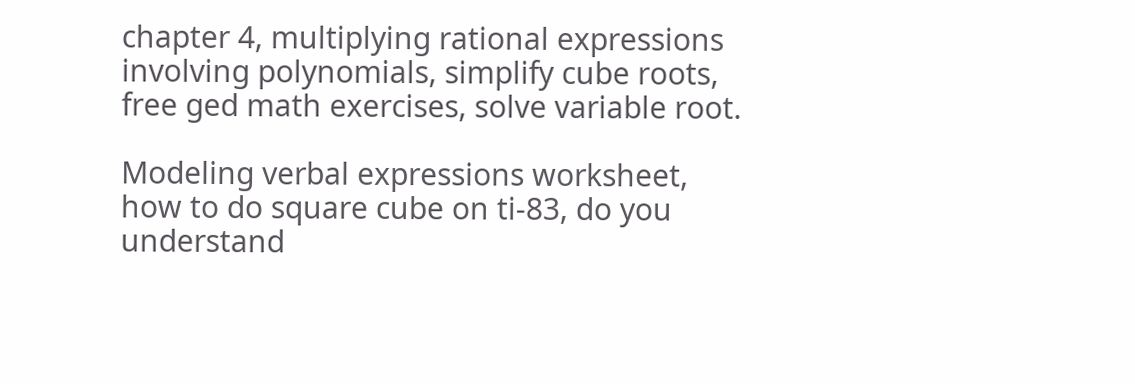chapter 4, multiplying rational expressions involving polynomials, simplify cube roots, free ged math exercises, solve variable root.

Modeling verbal expressions worksheet, how to do square cube on ti-83, do you understand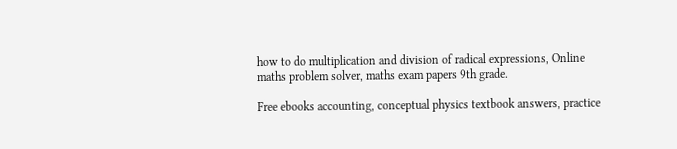how to do multiplication and division of radical expressions, Online maths problem solver, maths exam papers 9th grade.

Free ebooks accounting, conceptual physics textbook answers, practice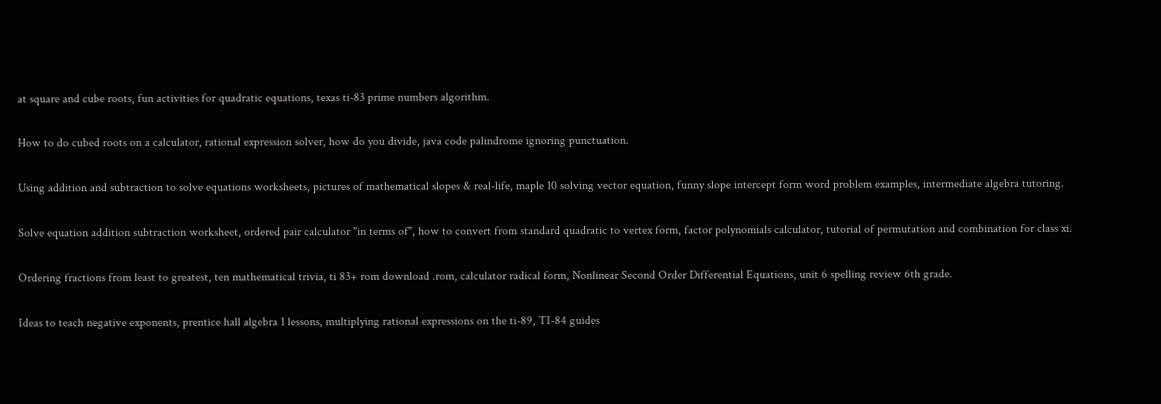at square and cube roots, fun activities for quadratic equations, texas ti-83 prime numbers algorithm.

How to do cubed roots on a calculator, rational expression solver, how do you divide, java code palindrome ignoring punctuation.

Using addition and subtraction to solve equations worksheets, pictures of mathematical slopes & real-life, maple 10 solving vector equation, funny slope intercept form word problem examples, intermediate algebra tutoring.

Solve equation addition subtraction worksheet, ordered pair calculator "in terms of", how to convert from standard quadratic to vertex form, factor polynomials calculator, tutorial of permutation and combination for class xi.

Ordering fractions from least to greatest, ten mathematical trivia, ti 83+ rom download .rom, calculator radical form, Nonlinear Second Order Differential Equations, unit 6 spelling review 6th grade.

Ideas to teach negative exponents, prentice hall algebra 1 lessons, multiplying rational expressions on the ti-89, TI-84 guides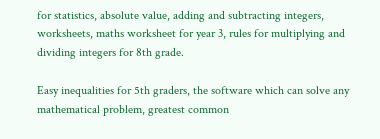for statistics, absolute value, adding and subtracting integers, worksheets, maths worksheet for year 3, rules for multiplying and dividing integers for 8th grade.

Easy inequalities for 5th graders, the software which can solve any mathematical problem, greatest common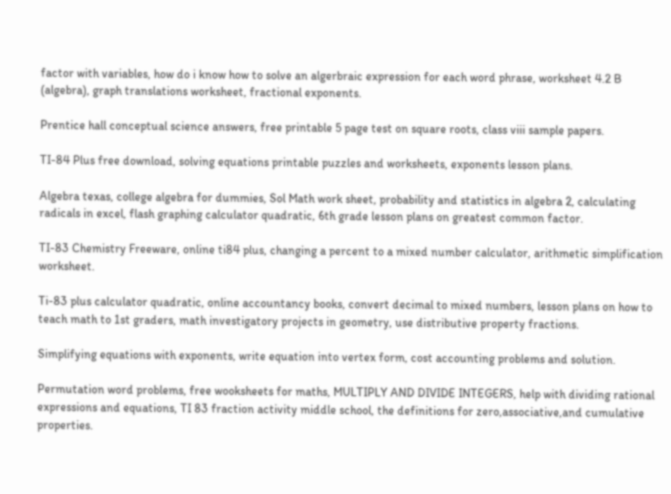factor with variables, how do i know how to solve an algerbraic expression for each word phrase, worksheet 4.2 B (algebra), graph translations worksheet, fractional exponents.

Prentice hall conceptual science answers, free printable 5 page test on square roots, class viii sample papers.

TI-84 Plus free download, solving equations printable puzzles and worksheets, exponents lesson plans.

Algebra texas, college algebra for dummies, Sol Math work sheet, probability and statistics in algebra 2, calculating radicals in excel, flash graphing calculator quadratic, 6th grade lesson plans on greatest common factor.

TI-83 Chemistry Freeware, online ti84 plus, changing a percent to a mixed number calculator, arithmetic simplification worksheet.

Ti-83 plus calculator quadratic, online accountancy books, convert decimal to mixed numbers, lesson plans on how to teach math to 1st graders, math investigatory projects in geometry, use distributive property fractions.

Simplifying equations with exponents, write equation into vertex form, cost accounting problems and solution.

Permutation word problems, free wooksheets for maths, MULTIPLY AND DIVIDE INTEGERS, help with dividing rational expressions and equations, TI 83 fraction activity middle school, the definitions for zero,associative,and cumulative properties.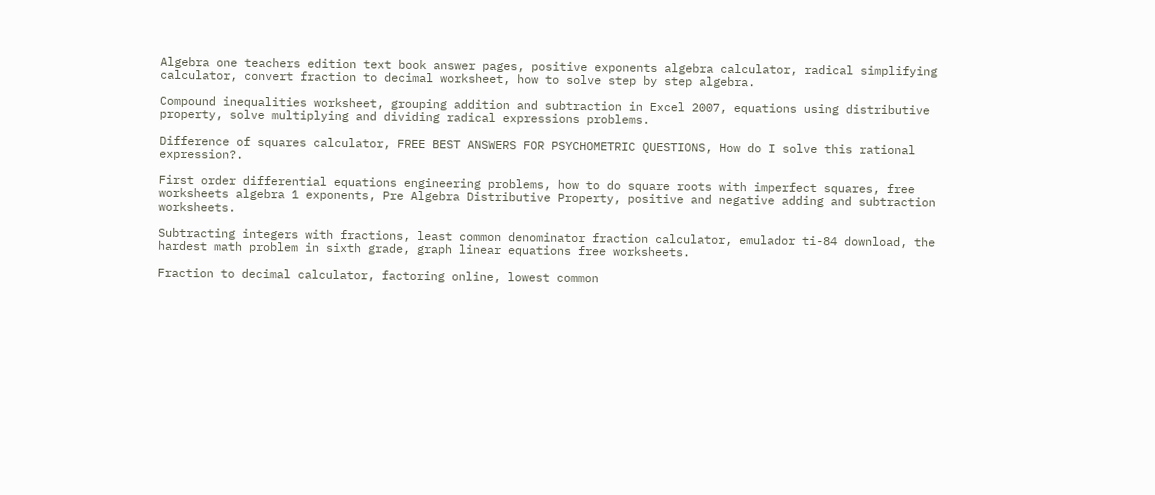Algebra one teachers edition text book answer pages, positive exponents algebra calculator, radical simplifying calculator, convert fraction to decimal worksheet, how to solve step by step algebra.

Compound inequalities worksheet, grouping addition and subtraction in Excel 2007, equations using distributive property, solve multiplying and dividing radical expressions problems.

Difference of squares calculator, FREE BEST ANSWERS FOR PSYCHOMETRIC QUESTIONS, How do I solve this rational expression?.

First order differential equations engineering problems, how to do square roots with imperfect squares, free worksheets algebra 1 exponents, Pre Algebra Distributive Property, positive and negative adding and subtraction worksheets.

Subtracting integers with fractions, least common denominator fraction calculator, emulador ti-84 download, the hardest math problem in sixth grade, graph linear equations free worksheets.

Fraction to decimal calculator, factoring online, lowest common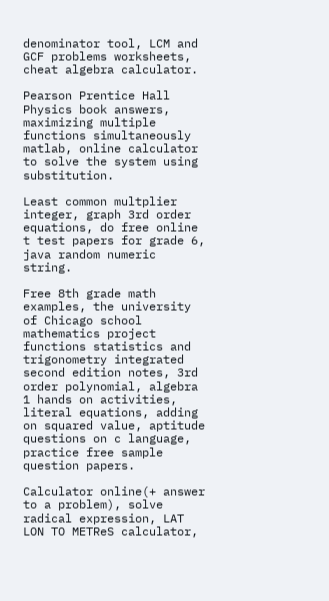denominator tool, LCM and GCF problems worksheets, cheat algebra calculator.

Pearson Prentice Hall Physics book answers, maximizing multiple functions simultaneously matlab, online calculator to solve the system using substitution.

Least common multplier integer, graph 3rd order equations, do free online t test papers for grade 6, java random numeric string.

Free 8th grade math examples, the university of Chicago school mathematics project functions statistics and trigonometry integrated second edition notes, 3rd order polynomial, algebra 1 hands on activities, literal equations, adding on squared value, aptitude questions on c language, practice free sample question papers.

Calculator online(+ answer to a problem), solve radical expression, LAT LON TO METReS calculator,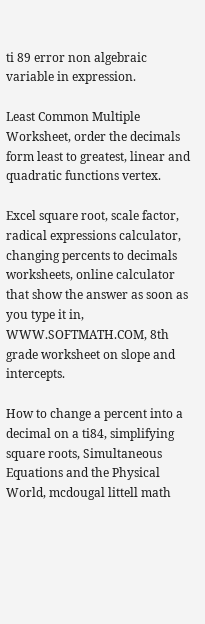ti 89 error non algebraic variable in expression.

Least Common Multiple Worksheet, order the decimals form least to greatest, linear and quadratic functions vertex.

Excel square root, scale factor, radical expressions calculator, changing percents to decimals worksheets, online calculator that show the answer as soon as you type it in, WWW.SOFTMATH.COM, 8th grade worksheet on slope and intercepts.

How to change a percent into a decimal on a ti84, simplifying square roots, Simultaneous Equations and the Physical World, mcdougal littell math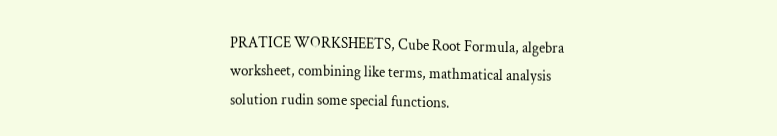PRATICE WORKSHEETS, Cube Root Formula, algebra worksheet, combining like terms, mathmatical analysis solution rudin some special functions.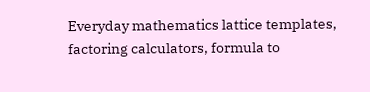Everyday mathematics lattice templates, factoring calculators, formula to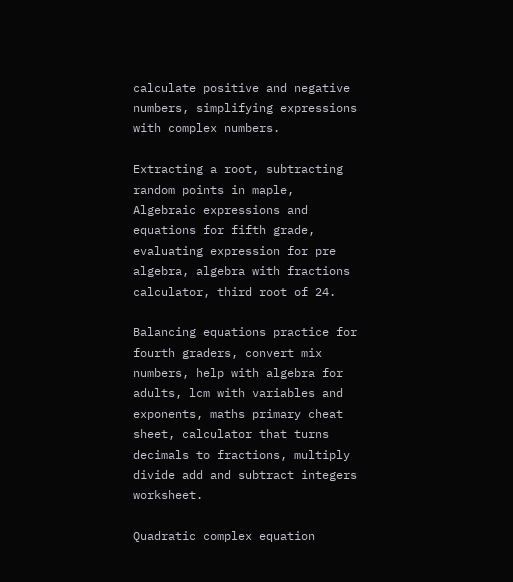calculate positive and negative numbers, simplifying expressions with complex numbers.

Extracting a root, subtracting random points in maple, Algebraic expressions and equations for fifth grade, evaluating expression for pre algebra, algebra with fractions calculator, third root of 24.

Balancing equations practice for fourth graders, convert mix numbers, help with algebra for adults, lcm with variables and exponents, maths primary cheat sheet, calculator that turns decimals to fractions, multiply divide add and subtract integers worksheet.

Quadratic complex equation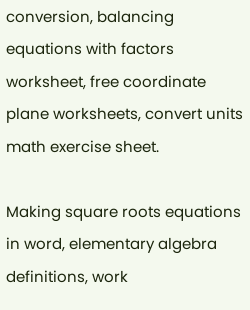conversion, balancing equations with factors worksheet, free coordinate plane worksheets, convert units math exercise sheet.

Making square roots equations in word, elementary algebra definitions, work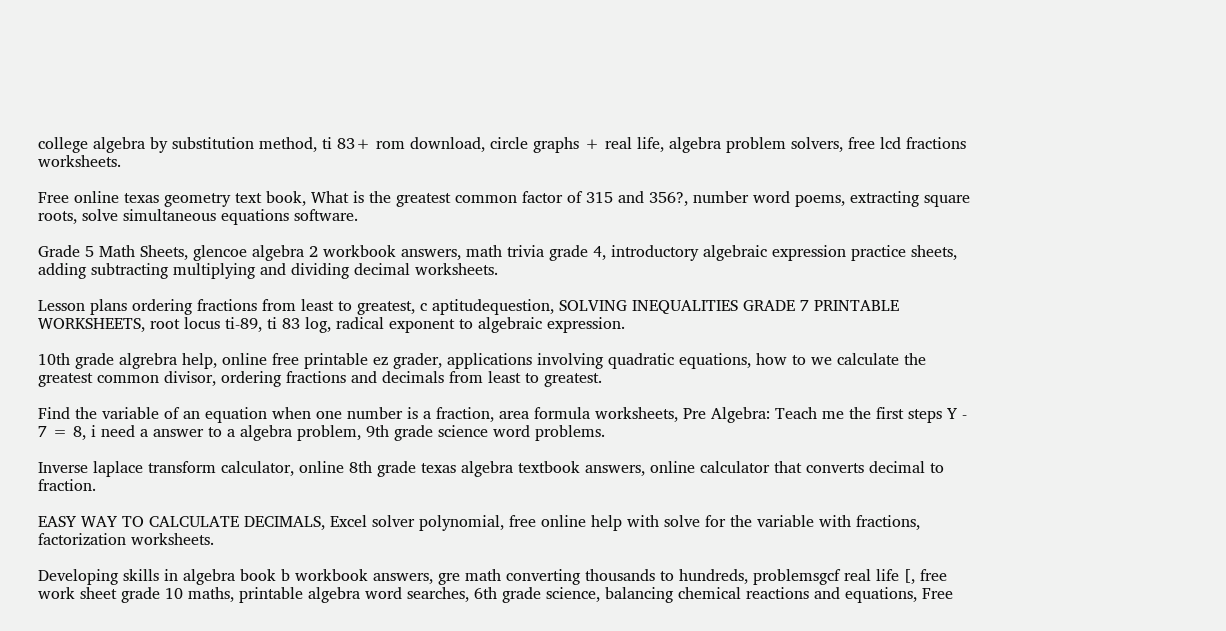college algebra by substitution method, ti 83+ rom download, circle graphs + real life, algebra problem solvers, free lcd fractions worksheets.

Free online texas geometry text book, What is the greatest common factor of 315 and 356?, number word poems, extracting square roots, solve simultaneous equations software.

Grade 5 Math Sheets, glencoe algebra 2 workbook answers, math trivia grade 4, introductory algebraic expression practice sheets, adding subtracting multiplying and dividing decimal worksheets.

Lesson plans ordering fractions from least to greatest, c aptitudequestion, SOLVING INEQUALITIES GRADE 7 PRINTABLE WORKSHEETS, root locus ti-89, ti 83 log, radical exponent to algebraic expression.

10th grade algrebra help, online free printable ez grader, applications involving quadratic equations, how to we calculate the greatest common divisor, ordering fractions and decimals from least to greatest.

Find the variable of an equation when one number is a fraction, area formula worksheets, Pre Algebra: Teach me the first steps Y - 7 = 8, i need a answer to a algebra problem, 9th grade science word problems.

Inverse laplace transform calculator, online 8th grade texas algebra textbook answers, online calculator that converts decimal to fraction.

EASY WAY TO CALCULATE DECIMALS, Excel solver polynomial, free online help with solve for the variable with fractions, factorization worksheets.

Developing skills in algebra book b workbook answers, gre math converting thousands to hundreds, problemsgcf real life [, free work sheet grade 10 maths, printable algebra word searches, 6th grade science, balancing chemical reactions and equations, Free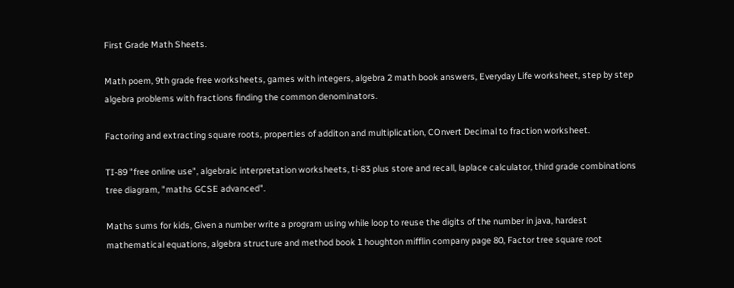First Grade Math Sheets.

Math poem, 9th grade free worksheets, games with integers, algebra 2 math book answers, Everyday Life worksheet, step by step algebra problems with fractions finding the common denominators.

Factoring and extracting square roots, properties of additon and multiplication, COnvert Decimal to fraction worksheet.

TI-89 "free online use", algebraic interpretation worksheets, ti-83 plus store and recall, laplace calculator, third grade combinations tree diagram, "maths GCSE advanced".

Maths sums for kids, Given a number write a program using while loop to reuse the digits of the number in java, hardest mathematical equations, algebra structure and method book 1 houghton mifflin company page 80, Factor tree square root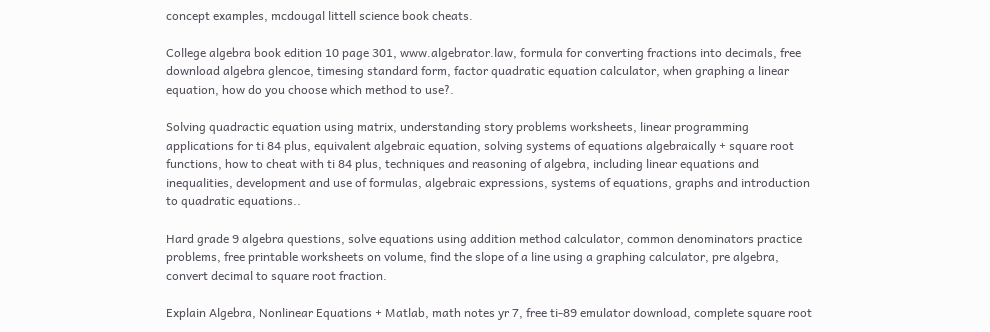concept examples, mcdougal littell science book cheats.

College algebra book edition 10 page 301, www.algebrator.law, formula for converting fractions into decimals, free download algebra glencoe, timesing standard form, factor quadratic equation calculator, when graphing a linear equation, how do you choose which method to use?.

Solving quadractic equation using matrix, understanding story problems worksheets, linear programming applications for ti 84 plus, equivalent algebraic equation, solving systems of equations algebraically + square root functions, how to cheat with ti 84 plus, techniques and reasoning of algebra, including linear equations and inequalities, development and use of formulas, algebraic expressions, systems of equations, graphs and introduction to quadratic equations..

Hard grade 9 algebra questions, solve equations using addition method calculator, common denominators practice problems, free printable worksheets on volume, find the slope of a line using a graphing calculator, pre algebra, convert decimal to square root fraction.

Explain Algebra, Nonlinear Equations + Matlab, math notes yr 7, free ti-89 emulator download, complete square root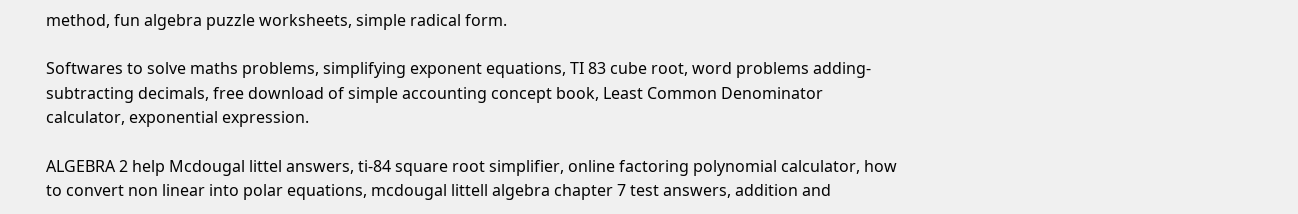method, fun algebra puzzle worksheets, simple radical form.

Softwares to solve maths problems, simplifying exponent equations, TI 83 cube root, word problems adding-subtracting decimals, free download of simple accounting concept book, Least Common Denominator calculator, exponential expression.

ALGEBRA 2 help Mcdougal littel answers, ti-84 square root simplifier, online factoring polynomial calculator, how to convert non linear into polar equations, mcdougal littell algebra chapter 7 test answers, addition and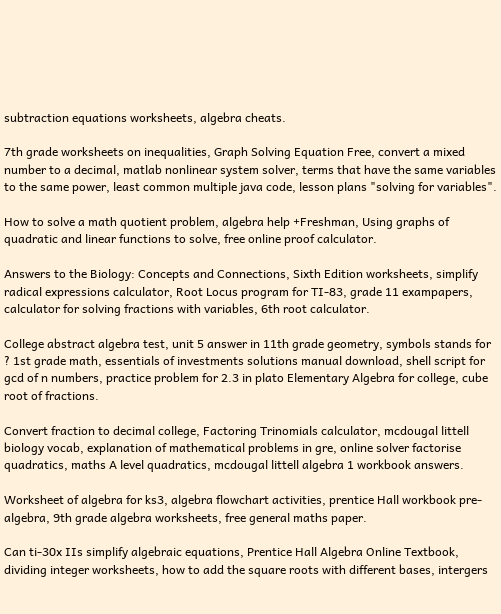subtraction equations worksheets, algebra cheats.

7th grade worksheets on inequalities, Graph Solving Equation Free, convert a mixed number to a decimal, matlab nonlinear system solver, terms that have the same variables to the same power, least common multiple java code, lesson plans "solving for variables".

How to solve a math quotient problem, algebra help +Freshman, Using graphs of quadratic and linear functions to solve, free online proof calculator.

Answers to the Biology: Concepts and Connections, Sixth Edition worksheets, simplify radical expressions calculator, Root Locus program for TI-83, grade 11 exampapers, calculator for solving fractions with variables, 6th root calculator.

College abstract algebra test, unit 5 answer in 11th grade geometry, symbols stands for ? 1st grade math, essentials of investments solutions manual download, shell script for gcd of n numbers, practice problem for 2.3 in plato Elementary Algebra for college, cube root of fractions.

Convert fraction to decimal college, Factoring Trinomials calculator, mcdougal littell biology vocab, explanation of mathematical problems in gre, online solver factorise quadratics, maths A level quadratics, mcdougal littell algebra 1 workbook answers.

Worksheet of algebra for ks3, algebra flowchart activities, prentice Hall workbook pre-algebra, 9th grade algebra worksheets, free general maths paper.

Can ti-30x IIs simplify algebraic equations, Prentice Hall Algebra Online Textbook, dividing integer worksheets, how to add the square roots with different bases, intergers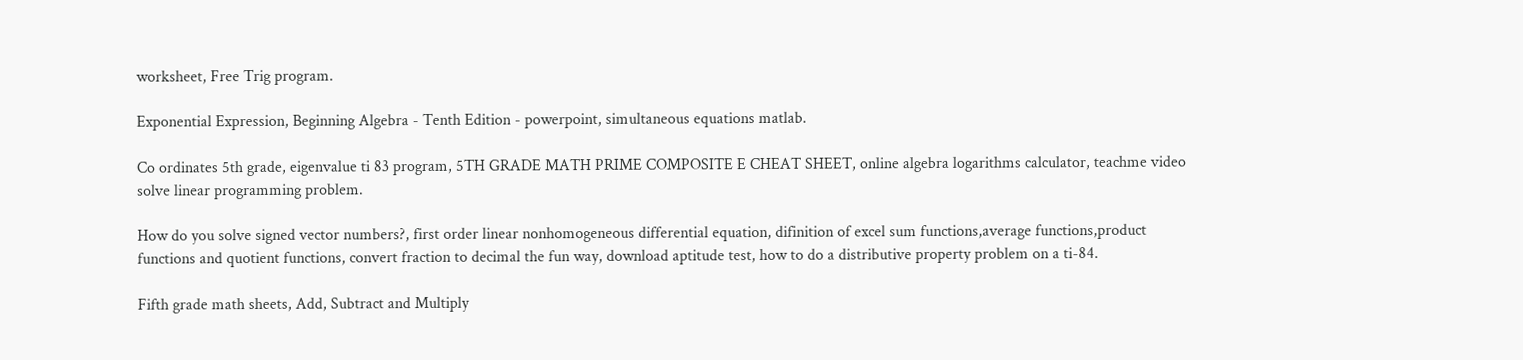worksheet, Free Trig program.

Exponential Expression, Beginning Algebra - Tenth Edition - powerpoint, simultaneous equations matlab.

Co ordinates 5th grade, eigenvalue ti 83 program, 5TH GRADE MATH PRIME COMPOSITE E CHEAT SHEET, online algebra logarithms calculator, teachme video solve linear programming problem.

How do you solve signed vector numbers?, first order linear nonhomogeneous differential equation, difinition of excel sum functions,average functions,product functions and quotient functions, convert fraction to decimal the fun way, download aptitude test, how to do a distributive property problem on a ti-84.

Fifth grade math sheets, Add, Subtract and Multiply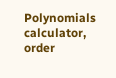Polynomials calculator, order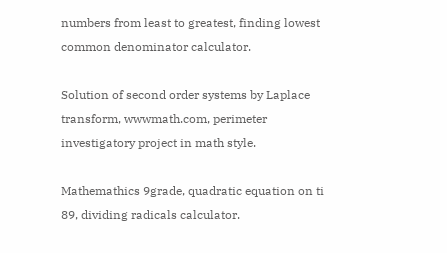numbers from least to greatest, finding lowest common denominator calculator.

Solution of second order systems by Laplace transform, wwwmath.com, perimeter investigatory project in math style.

Mathemathics 9grade, quadratic equation on ti 89, dividing radicals calculator.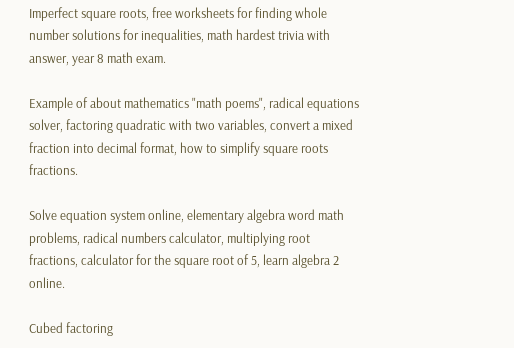Imperfect square roots, free worksheets for finding whole number solutions for inequalities, math hardest trivia with answer, year 8 math exam.

Example of about mathematics "math poems", radical equations solver, factoring quadratic with two variables, convert a mixed fraction into decimal format, how to simplify square roots fractions.

Solve equation system online, elementary algebra word math problems, radical numbers calculator, multiplying root fractions, calculator for the square root of 5, learn algebra 2 online.

Cubed factoring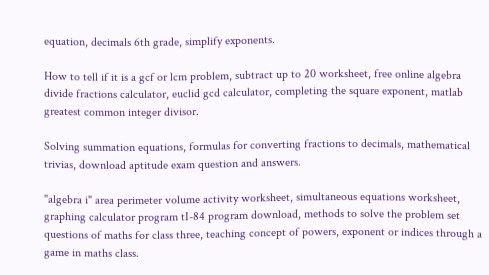equation, decimals 6th grade, simplify exponents.

How to tell if it is a gcf or lcm problem, subtract up to 20 worksheet, free online algebra divide fractions calculator, euclid gcd calculator, completing the square exponent, matlab greatest common integer divisor.

Solving summation equations, formulas for converting fractions to decimals, mathematical trivias, download aptitude exam question and answers.

"algebra i" area perimeter volume activity worksheet, simultaneous equations worksheet, graphing calculator program tI-84 program download, methods to solve the problem set questions of maths for class three, teaching concept of powers, exponent or indices through a game in maths class.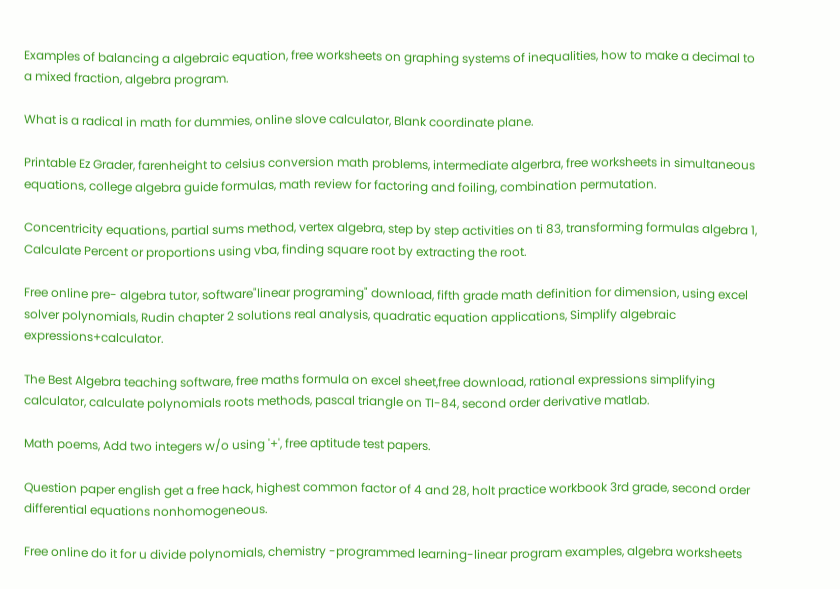Examples of balancing a algebraic equation, free worksheets on graphing systems of inequalities, how to make a decimal to a mixed fraction, algebra program.

What is a radical in math for dummies, online slove calculator, Blank coordinate plane.

Printable Ez Grader, farenheight to celsius conversion math problems, intermediate algerbra, free worksheets in simultaneous equations, college algebra guide formulas, math review for factoring and foiling, combination permutation.

Concentricity equations, partial sums method, vertex algebra, step by step activities on ti 83, transforming formulas algebra 1, Calculate Percent or proportions using vba, finding square root by extracting the root.

Free online pre- algebra tutor, software"linear programing" download, fifth grade math definition for dimension, using excel solver polynomials, Rudin chapter 2 solutions real analysis, quadratic equation applications, Simplify algebraic expressions+calculator.

The Best Algebra teaching software, free maths formula on excel sheet,free download, rational expressions simplifying calculator, calculate polynomials roots methods, pascal triangle on TI-84, second order derivative matlab.

Math poems, Add two integers w/o using '+', free aptitude test papers.

Question paper english get a free hack, highest common factor of 4 and 28, holt practice workbook 3rd grade, second order differential equations nonhomogeneous.

Free online do it for u divide polynomials, chemistry -programmed learning-linear program examples, algebra worksheets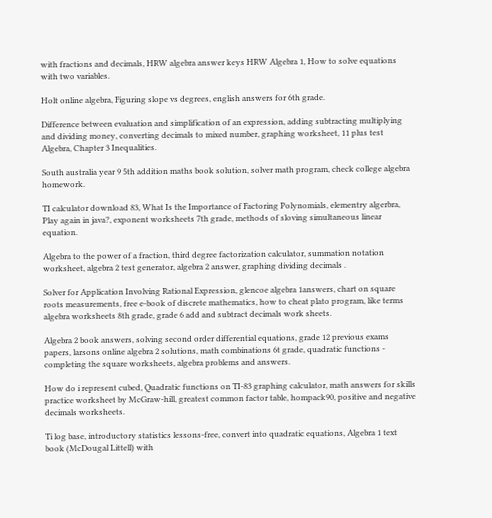with fractions and decimals, HRW algebra answer keys HRW Algebra 1, How to solve equations with two variables.

Holt online algebra, Figuring slope vs degrees, english answers for 6th grade.

Difference between evaluation and simplification of an expression, adding subtracting multiplying and dividing money, converting decimals to mixed number, graphing worksheet, 11 plus test Algebra, Chapter 3 Inequalities.

South australia year 9 5th addition maths book solution, solver math program, check college algebra homework.

TI calculator download 83, What Is the Importance of Factoring Polynomials, elementry algerbra, Play again in java?, exponent worksheets 7th grade, methods of sloving simultaneous linear equation.

Algebra to the power of a fraction, third degree factorization calculator, summation notation worksheet, algebra 2 test generator, algebra 2 answer, graphing dividing decimals .

Solver for Application Involving Rational Expression, glencoe algebra 1answers, chart on square roots measurements, free e-book of discrete mathematics, how to cheat plato program, like terms algebra worksheets 8th grade, grade 6 add and subtract decimals work sheets.

Algebra 2 book answers, solving second order differential equations, grade 12 previous exams papers, larsons online algebra 2 solutions, math combinations 6t grade, quadratic functions - completing the square worksheets, algebra problems and answers.

How do i represent cubed, Quadratic functions on TI-83 graphing calculator, math answers for skills practice worksheet by McGraw-hill, greatest common factor table, hompack90, positive and negative decimals worksheets.

Ti log base, introductory statistics lessons-free, convert into quadratic equations, Algebra 1 text book (McDougal Littell) with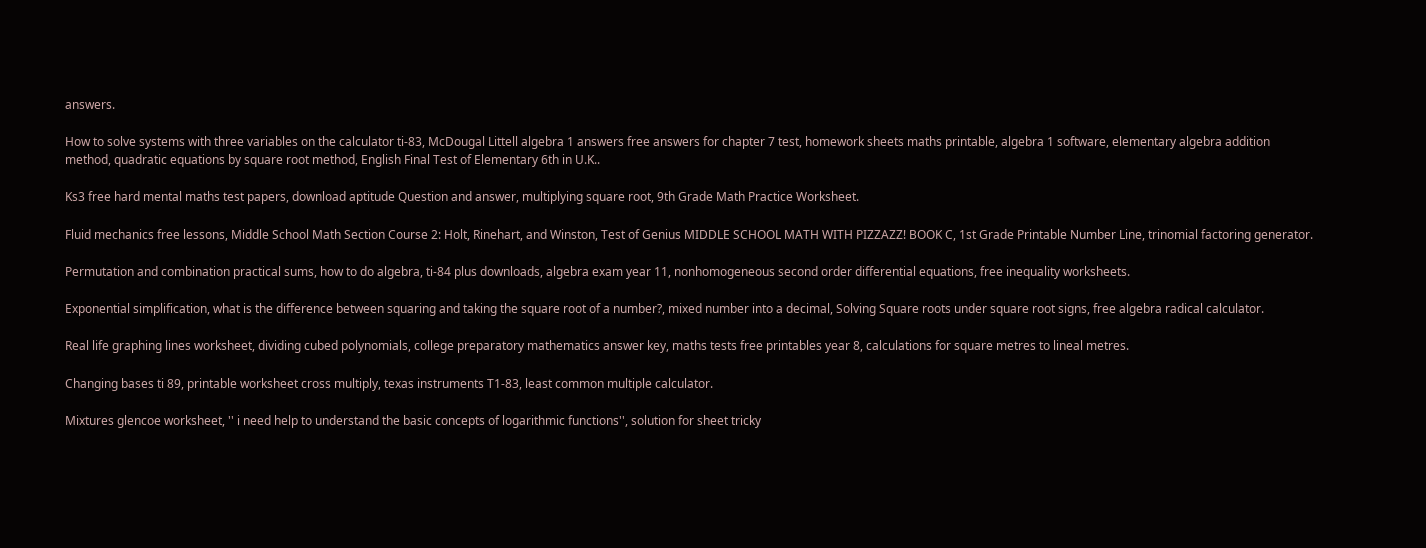answers.

How to solve systems with three variables on the calculator ti-83, McDougal Littell algebra 1 answers free answers for chapter 7 test, homework sheets maths printable, algebra 1 software, elementary algebra addition method, quadratic equations by square root method, English Final Test of Elementary 6th in U.K..

Ks3 free hard mental maths test papers, download aptitude Question and answer, multiplying square root, 9th Grade Math Practice Worksheet.

Fluid mechanics free lessons, Middle School Math Section Course 2: Holt, Rinehart, and Winston, Test of Genius MIDDLE SCHOOL MATH WITH PIZZAZZ! BOOK C, 1st Grade Printable Number Line, trinomial factoring generator.

Permutation and combination practical sums, how to do algebra, ti-84 plus downloads, algebra exam year 11, nonhomogeneous second order differential equations, free inequality worksheets.

Exponential simplification, what is the difference between squaring and taking the square root of a number?, mixed number into a decimal, Solving Square roots under square root signs, free algebra radical calculator.

Real life graphing lines worksheet, dividing cubed polynomials, college preparatory mathematics answer key, maths tests free printables year 8, calculations for square metres to lineal metres.

Changing bases ti 89, printable worksheet cross multiply, texas instruments T1-83, least common multiple calculator.

Mixtures glencoe worksheet, '' i need help to understand the basic concepts of logarithmic functions'', solution for sheet tricky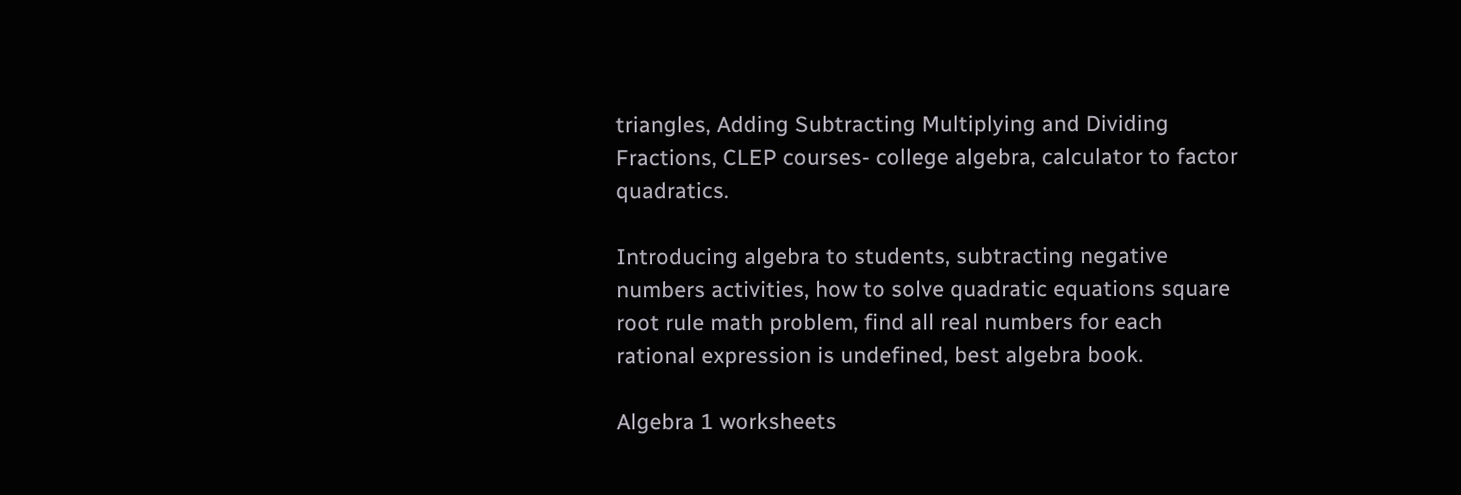triangles, Adding Subtracting Multiplying and Dividing Fractions, CLEP courses- college algebra, calculator to factor quadratics.

Introducing algebra to students, subtracting negative numbers activities, how to solve quadratic equations square root rule math problem, find all real numbers for each rational expression is undefined, best algebra book.

Algebra 1 worksheets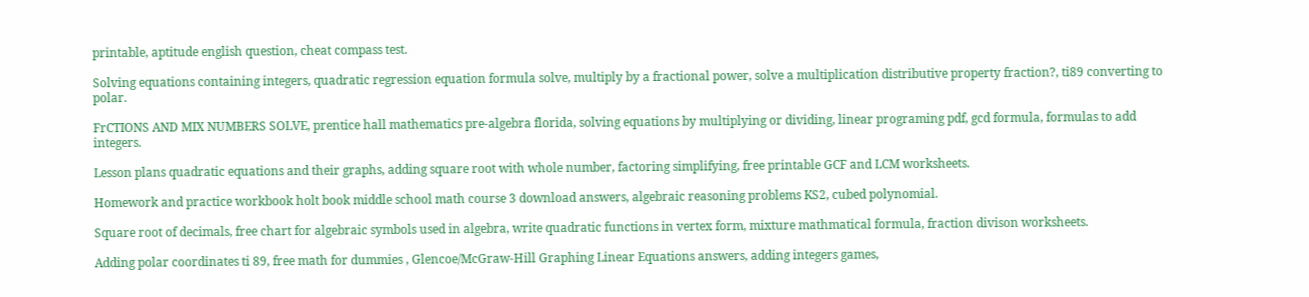printable, aptitude english question, cheat compass test.

Solving equations containing integers, quadratic regression equation formula solve, multiply by a fractional power, solve a multiplication distributive property fraction?, ti89 converting to polar.

FrCTIONS AND MIX NUMBERS SOLVE, prentice hall mathematics pre-algebra florida, solving equations by multiplying or dividing, linear programing pdf, gcd formula, formulas to add integers.

Lesson plans quadratic equations and their graphs, adding square root with whole number, factoring simplifying, free printable GCF and LCM worksheets.

Homework and practice workbook holt book middle school math course 3 download answers, algebraic reasoning problems KS2, cubed polynomial.

Square root of decimals, free chart for algebraic symbols used in algebra, write quadratic functions in vertex form, mixture mathmatical formula, fraction divison worksheets.

Adding polar coordinates ti 89, free math for dummies , Glencoe/McGraw-Hill Graphing Linear Equations answers, adding integers games,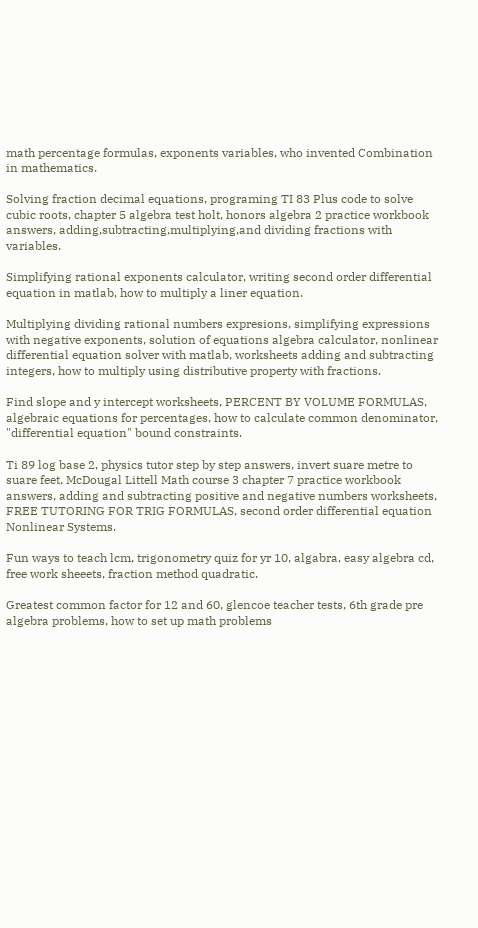math percentage formulas, exponents variables, who invented Combination in mathematics.

Solving fraction decimal equations, programing TI 83 Plus code to solve cubic roots, chapter 5 algebra test holt, honors algebra 2 practice workbook answers, adding,subtracting,multiplying,and dividing fractions with variables.

Simplifying rational exponents calculator, writing second order differential equation in matlab, how to multiply a liner equation.

Multiplying dividing rational numbers expresions, simplifying expressions with negative exponents, solution of equations algebra calculator, nonlinear differential equation solver with matlab, worksheets adding and subtracting integers, how to multiply using distributive property with fractions.

Find slope and y intercept worksheets, PERCENT BY VOLUME FORMULAS, algebraic equations for percentages, how to calculate common denominator, "differential equation" bound constraints.

Ti 89 log base 2, physics tutor step by step answers, invert suare metre to suare feet, McDougal Littell Math course 3 chapter 7 practice workbook answers, adding and subtracting positive and negative numbers worksheets, FREE TUTORING FOR TRIG FORMULAS, second order differential equation Nonlinear Systems.

Fun ways to teach lcm, trigonometry quiz for yr 10, algabra, easy algebra cd, free work sheeets, fraction method quadratic.

Greatest common factor for 12 and 60, glencoe teacher tests, 6th grade pre algebra problems, how to set up math problems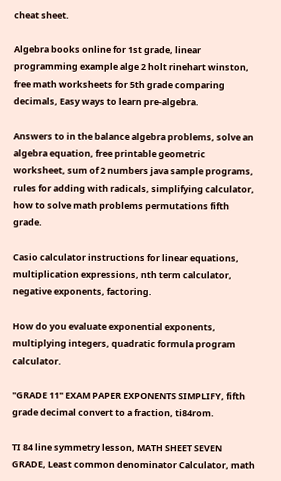cheat sheet.

Algebra books online for 1st grade, linear programming example alge 2 holt rinehart winston, free math worksheets for 5th grade comparing decimals, Easy ways to learn pre-algebra.

Answers to in the balance algebra problems, solve an algebra equation, free printable geometric worksheet, sum of 2 numbers java sample programs, rules for adding with radicals, simplifying calculator, how to solve math problems permutations fifth grade.

Casio calculator instructions for linear equations, multiplication expressions, nth term calculator, negative exponents, factoring.

How do you evaluate exponential exponents, multiplying integers, quadratic formula program calculator.

"GRADE 11" EXAM PAPER EXPONENTS SIMPLIFY, fifth grade decimal convert to a fraction, ti84rom.

TI 84 line symmetry lesson, MATH SHEET SEVEN GRADE, Least common denominator Calculator, math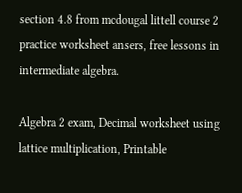section 4.8 from mcdougal littell course 2 practice worksheet ansers, free lessons in intermediate algebra.

Algebra 2 exam, Decimal worksheet using lattice multiplication, Printable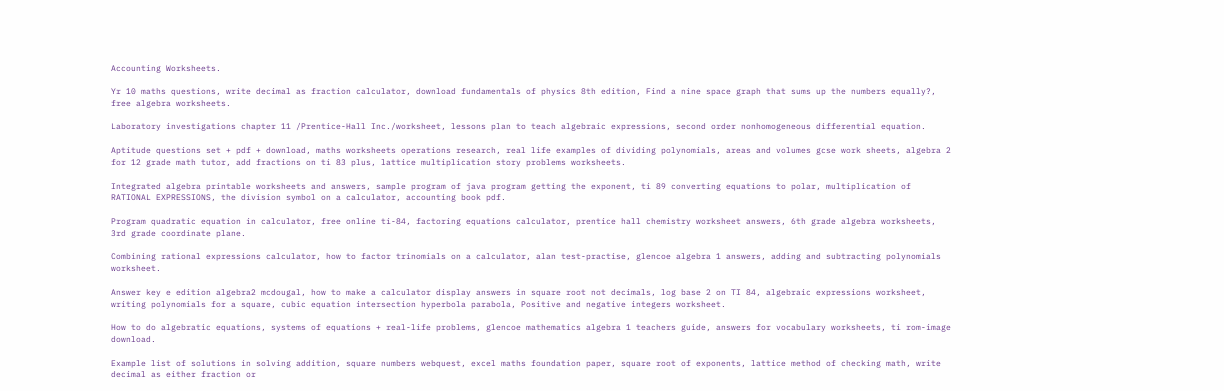Accounting Worksheets.

Yr 10 maths questions, write decimal as fraction calculator, download fundamentals of physics 8th edition, Find a nine space graph that sums up the numbers equally?, free algebra worksheets.

Laboratory investigations chapter 11 /Prentice-Hall Inc./worksheet, lessons plan to teach algebraic expressions, second order nonhomogeneous differential equation.

Aptitude questions set + pdf + download, maths worksheets operations research, real life examples of dividing polynomials, areas and volumes gcse work sheets, algebra 2 for 12 grade math tutor, add fractions on ti 83 plus, lattice multiplication story problems worksheets.

Integrated algebra printable worksheets and answers, sample program of java program getting the exponent, ti 89 converting equations to polar, multiplication of RATIONAL EXPRESSIONS, the division symbol on a calculator, accounting book pdf.

Program quadratic equation in calculator, free online ti-84, factoring equations calculator, prentice hall chemistry worksheet answers, 6th grade algebra worksheets, 3rd grade coordinate plane.

Combining rational expressions calculator, how to factor trinomials on a calculator, alan test-practise, glencoe algebra 1 answers, adding and subtracting polynomials worksheet.

Answer key e edition algebra2 mcdougal, how to make a calculator display answers in square root not decimals, log base 2 on TI 84, algebraic expressions worksheet, writing polynomials for a square, cubic equation intersection hyperbola parabola, Positive and negative integers worksheet.

How to do algebratic equations, systems of equations + real-life problems, glencoe mathematics algebra 1 teachers guide, answers for vocabulary worksheets, ti rom-image download.

Example list of solutions in solving addition, square numbers webquest, excel maths foundation paper, square root of exponents, lattice method of checking math, write decimal as either fraction or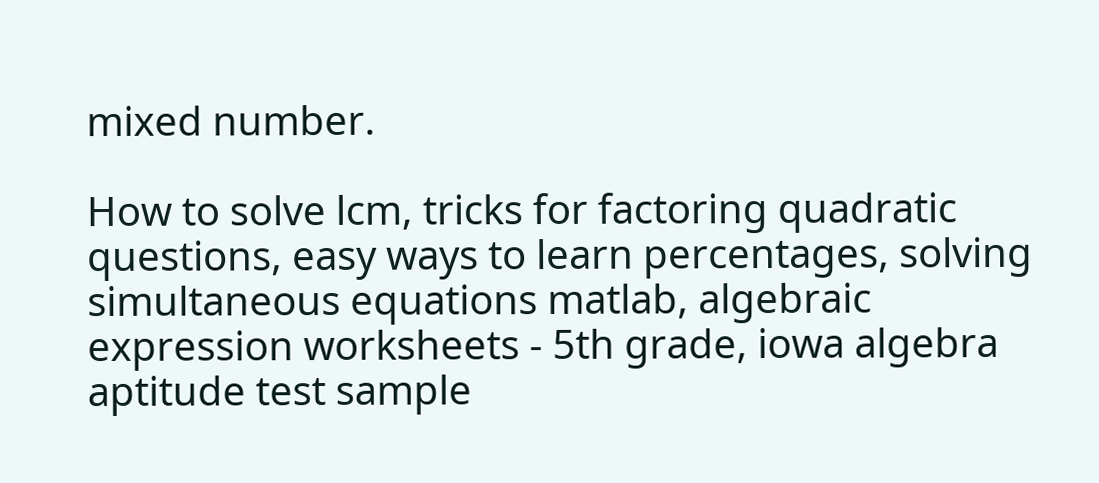mixed number.

How to solve lcm, tricks for factoring quadratic questions, easy ways to learn percentages, solving simultaneous equations matlab, algebraic expression worksheets - 5th grade, iowa algebra aptitude test sample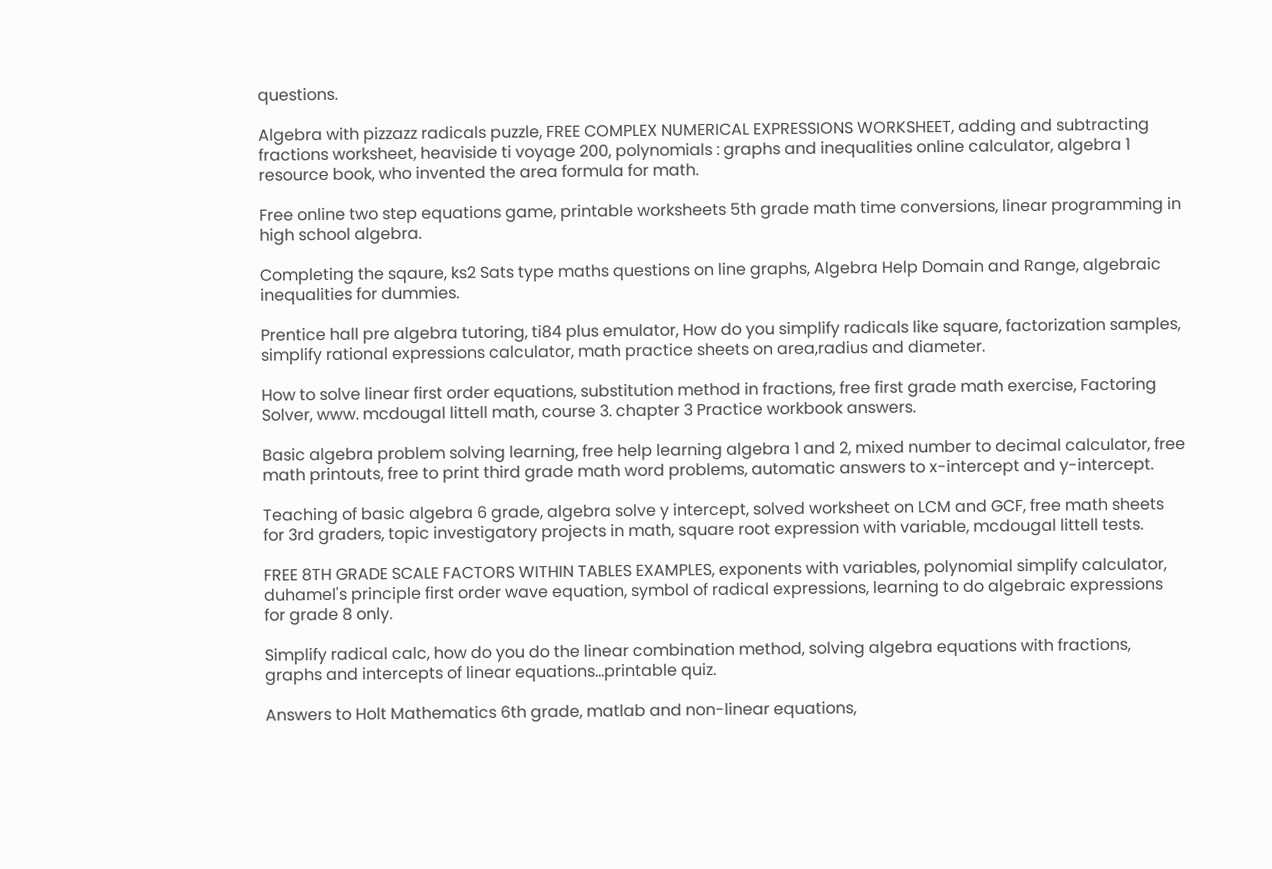questions.

Algebra with pizzazz radicals puzzle, FREE COMPLEX NUMERICAL EXPRESSIONS WORKSHEET, adding and subtracting fractions worksheet, heaviside ti voyage 200, polynomials : graphs and inequalities online calculator, algebra 1 resource book, who invented the area formula for math.

Free online two step equations game, printable worksheets 5th grade math time conversions, linear programming in high school algebra.

Completing the sqaure, ks2 Sats type maths questions on line graphs, Algebra Help Domain and Range, algebraic inequalities for dummies.

Prentice hall pre algebra tutoring, ti84 plus emulator, How do you simplify radicals like square, factorization samples, simplify rational expressions calculator, math practice sheets on area,radius and diameter.

How to solve linear first order equations, substitution method in fractions, free first grade math exercise, Factoring Solver, www. mcdougal littell math, course 3. chapter 3 Practice workbook answers.

Basic algebra problem solving learning, free help learning algebra 1 and 2, mixed number to decimal calculator, free math printouts, free to print third grade math word problems, automatic answers to x-intercept and y-intercept.

Teaching of basic algebra 6 grade, algebra solve y intercept, solved worksheet on LCM and GCF, free math sheets for 3rd graders, topic investigatory projects in math, square root expression with variable, mcdougal littell tests.

FREE 8TH GRADE SCALE FACTORS WITHIN TABLES EXAMPLES, exponents with variables, polynomial simplify calculator, duhamel's principle first order wave equation, symbol of radical expressions, learning to do algebraic expressions for grade 8 only.

Simplify radical calc, how do you do the linear combination method, solving algebra equations with fractions, graphs and intercepts of linear equations...printable quiz.

Answers to Holt Mathematics 6th grade, matlab and non-linear equations,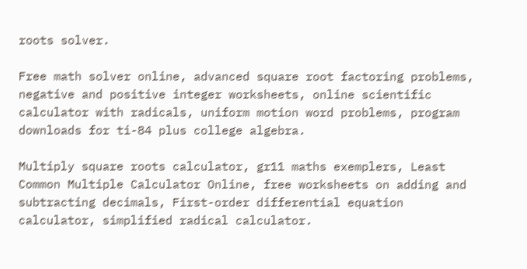roots solver.

Free math solver online, advanced square root factoring problems, negative and positive integer worksheets, online scientific calculator with radicals, uniform motion word problems, program downloads for ti-84 plus college algebra.

Multiply square roots calculator, gr11 maths exemplers, Least Common Multiple Calculator Online, free worksheets on adding and subtracting decimals, First-order differential equation calculator, simplified radical calculator.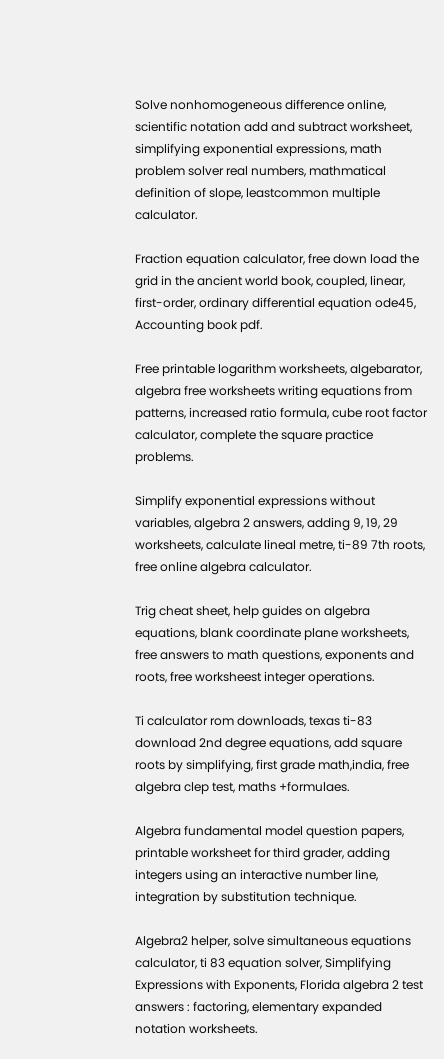Solve nonhomogeneous difference online, scientific notation add and subtract worksheet, simplifying exponential expressions, math problem solver real numbers, mathmatical definition of slope, leastcommon multiple calculator.

Fraction equation calculator, free down load the grid in the ancient world book, coupled, linear, first-order, ordinary differential equation ode45, Accounting book pdf.

Free printable logarithm worksheets, algebarator, algebra free worksheets writing equations from patterns, increased ratio formula, cube root factor calculator, complete the square practice problems.

Simplify exponential expressions without variables, algebra 2 answers, adding 9, 19, 29 worksheets, calculate lineal metre, ti-89 7th roots, free online algebra calculator.

Trig cheat sheet, help guides on algebra equations, blank coordinate plane worksheets, free answers to math questions, exponents and roots, free worksheest integer operations.

Ti calculator rom downloads, texas ti-83 download 2nd degree equations, add square roots by simplifying, first grade math,india, free algebra clep test, maths +formulaes.

Algebra fundamental model question papers, printable worksheet for third grader, adding integers using an interactive number line, integration by substitution technique.

Algebra2 helper, solve simultaneous equations calculator, ti 83 equation solver, Simplifying Expressions with Exponents, Florida algebra 2 test answers : factoring, elementary expanded notation worksheets.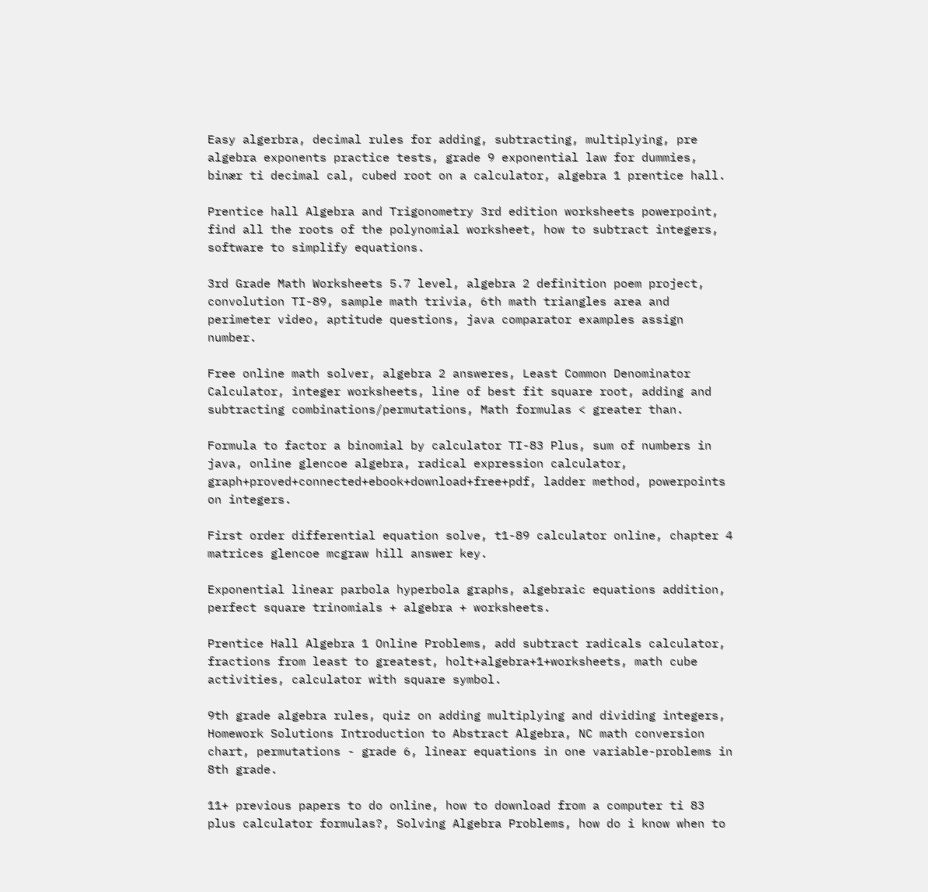Easy algerbra, decimal rules for adding, subtracting, multiplying, pre algebra exponents practice tests, grade 9 exponential law for dummies, binær ti decimal cal, cubed root on a calculator, algebra 1 prentice hall.

Prentice hall Algebra and Trigonometry 3rd edition worksheets powerpoint, find all the roots of the polynomial worksheet, how to subtract integers, software to simplify equations.

3rd Grade Math Worksheets 5.7 level, algebra 2 definition poem project, convolution TI-89, sample math trivia, 6th math triangles area and perimeter video, aptitude questions, java comparator examples assign number.

Free online math solver, algebra 2 answeres, Least Common Denominator Calculator, integer worksheets, line of best fit square root, adding and subtracting combinations/permutations, Math formulas < greater than.

Formula to factor a binomial by calculator TI-83 Plus, sum of numbers in java, online glencoe algebra, radical expression calculator, graph+proved+connected+ebook+download+free+pdf, ladder method, powerpoints on integers.

First order differential equation solve, t1-89 calculator online, chapter 4 matrices glencoe mcgraw hill answer key.

Exponential linear parbola hyperbola graphs, algebraic equations addition, perfect square trinomials + algebra + worksheets.

Prentice Hall Algebra 1 Online Problems, add subtract radicals calculator, fractions from least to greatest, holt+algebra+1+worksheets, math cube activities, calculator with square symbol.

9th grade algebra rules, quiz on adding multiplying and dividing integers, Homework Solutions Introduction to Abstract Algebra, NC math conversion chart, permutations - grade 6, linear equations in one variable-problems in 8th grade.

11+ previous papers to do online, how to download from a computer ti 83 plus calculator formulas?, Solving Algebra Problems, how do i know when to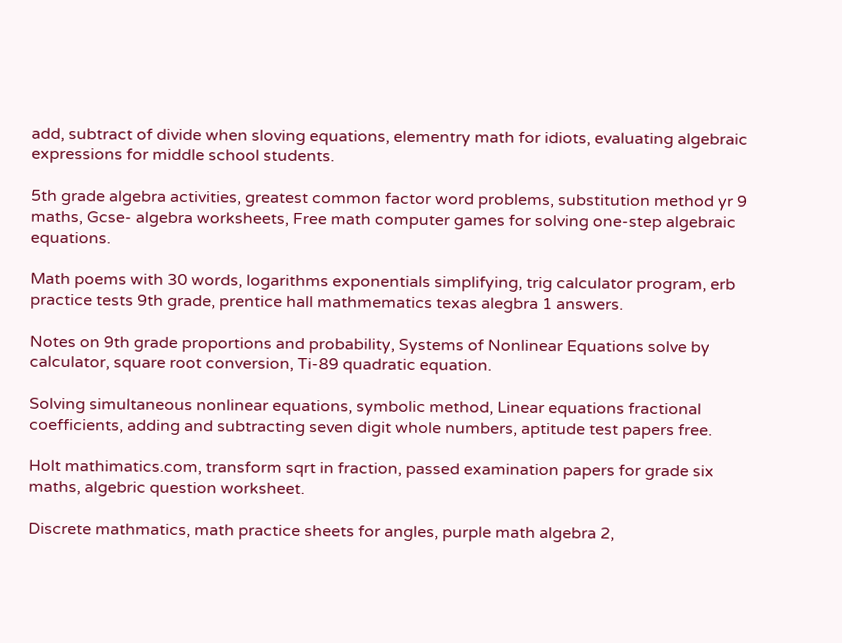add, subtract of divide when sloving equations, elementry math for idiots, evaluating algebraic expressions for middle school students.

5th grade algebra activities, greatest common factor word problems, substitution method yr 9 maths, Gcse- algebra worksheets, Free math computer games for solving one-step algebraic equations.

Math poems with 30 words, logarithms exponentials simplifying, trig calculator program, erb practice tests 9th grade, prentice hall mathmematics texas alegbra 1 answers.

Notes on 9th grade proportions and probability, Systems of Nonlinear Equations solve by calculator, square root conversion, Ti-89 quadratic equation.

Solving simultaneous nonlinear equations, symbolic method, Linear equations fractional coefficients, adding and subtracting seven digit whole numbers, aptitude test papers free.

Holt mathimatics.com, transform sqrt in fraction, passed examination papers for grade six maths, algebric question worksheet.

Discrete mathmatics, math practice sheets for angles, purple math algebra 2,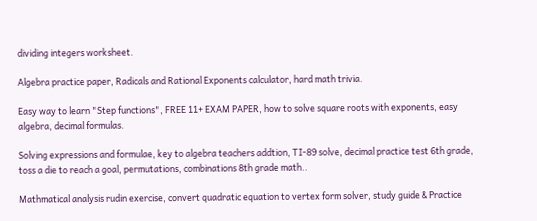dividing integers worksheet.

Algebra practice paper, Radicals and Rational Exponents calculator, hard math trivia.

Easy way to learn "Step functions", FREE 11+ EXAM PAPER, how to solve square roots with exponents, easy algebra, decimal formulas.

Solving expressions and formulae, key to algebra teachers addtion, TI-89 solve, decimal practice test 6th grade, toss a die to reach a goal, permutations, combinations 8th grade math..

Mathmatical analysis rudin exercise, convert quadratic equation to vertex form solver, study guide & Practice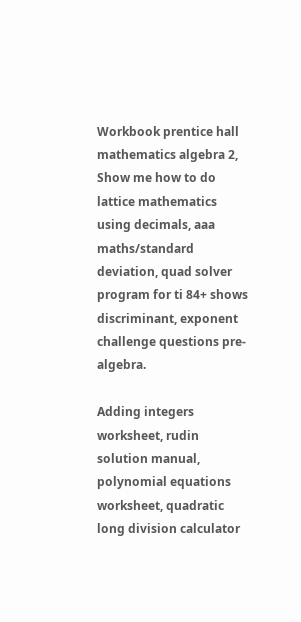Workbook prentice hall mathematics algebra 2, Show me how to do lattice mathematics using decimals, aaa maths/standard deviation, quad solver program for ti 84+ shows discriminant, exponent challenge questions pre-algebra.

Adding integers worksheet, rudin solution manual, polynomial equations worksheet, quadratic long division calculator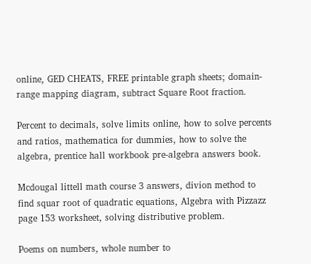online, GED CHEATS, FREE printable graph sheets; domain-range mapping diagram, subtract Square Root fraction.

Percent to decimals, solve limits online, how to solve percents and ratios, mathematica for dummies, how to solve the algebra, prentice hall workbook pre-algebra answers book.

Mcdougal littell math course 3 answers, divion method to find squar root of quadratic equations, Algebra with Pizzazz page 153 worksheet, solving distributive problem.

Poems on numbers, whole number to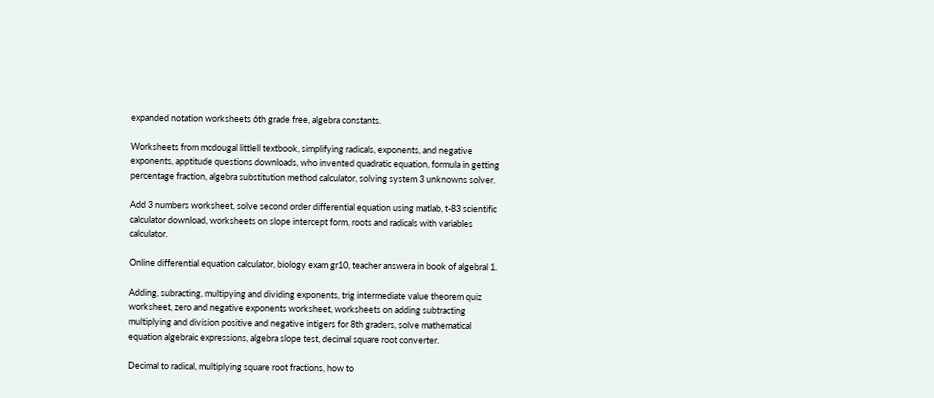expanded notation worksheets 6th grade free, algebra constants.

Worksheets from mcdougal littlell textbook, simplifying radicals, exponents, and negative exponents, apptitude questions downloads, who invented quadratic equation, formula in getting percentage fraction, algebra substitution method calculator, solving system 3 unknowns solver.

Add 3 numbers worksheet, solve second order differential equation using matlab, t-83 scientific calculator download, worksheets on slope intercept form, roots and radicals with variables calculator.

Online differential equation calculator, biology exam gr10, teacher answera in book of algebral 1.

Adding, subracting, multipying and dividing exponents, trig intermediate value theorem quiz worksheet, zero and negative exponents worksheet, worksheets on adding subtracting multiplying and division positive and negative intigers for 8th graders, solve mathematical equation algebraic expressions, algebra slope test, decimal square root converter.

Decimal to radical, multiplying square root fractions, how to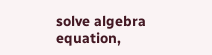solve algebra equation,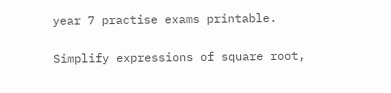year 7 practise exams printable.

Simplify expressions of square root,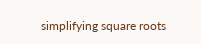simplifying square roots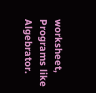worksheet, Programs like Algebrator.